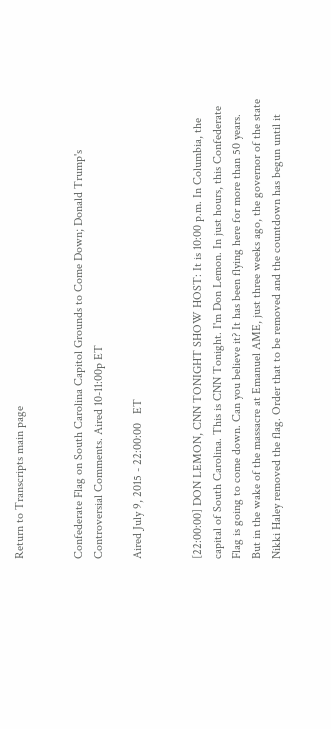Return to Transcripts main page


Confederate Flag on South Carolina Capitol Grounds to Come Down; Donald Trump's Controversial Comments. Aired 10-11:00p ET

Aired July 9, 2015 - 22:00:00   ET


[22:00:00] DON LEMON, CNN TONIGHT SHOW HOST: It is 10:00 p.m. In Columbia, the capital of South Carolina. This is CNN Tonight. I'm Don Lemon. In just hours, this Confederate Flag is going to come down. Can you believe it? It has been flying here for more than 50 years. But in the wake of the massacre at Emanuel AME, just three weeks ago, the governor of the state Nikki Haley removed the flag. Order that to be removed and the countdown has begun until it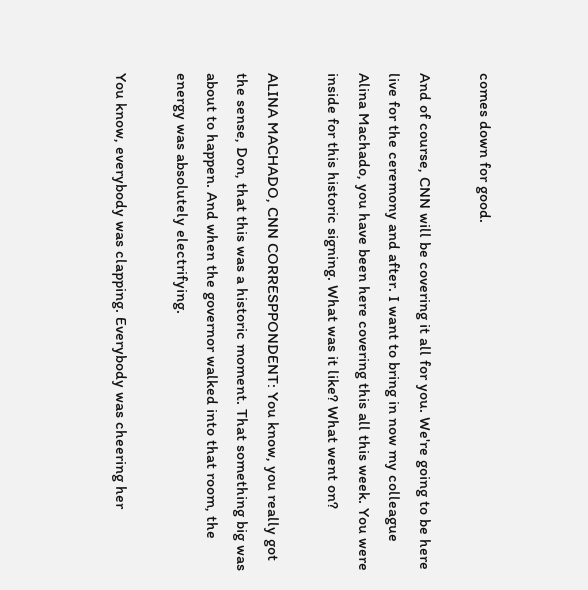comes down for good.

And of course, CNN will be covering it all for you. We're going to be here live for the ceremony and after. I want to bring in now my colleague Alina Machado, you have been here covering this all this week. You were inside for this historic signing. What was it like? What went on?

ALINA MACHADO, CNN CORRESPPONDENT: You know, you really got the sense, Don, that this was a historic moment. That something big was about to happen. And when the governor walked into that room, the energy was absolutely electrifying.

You know, everybody was clapping. Everybody was cheering her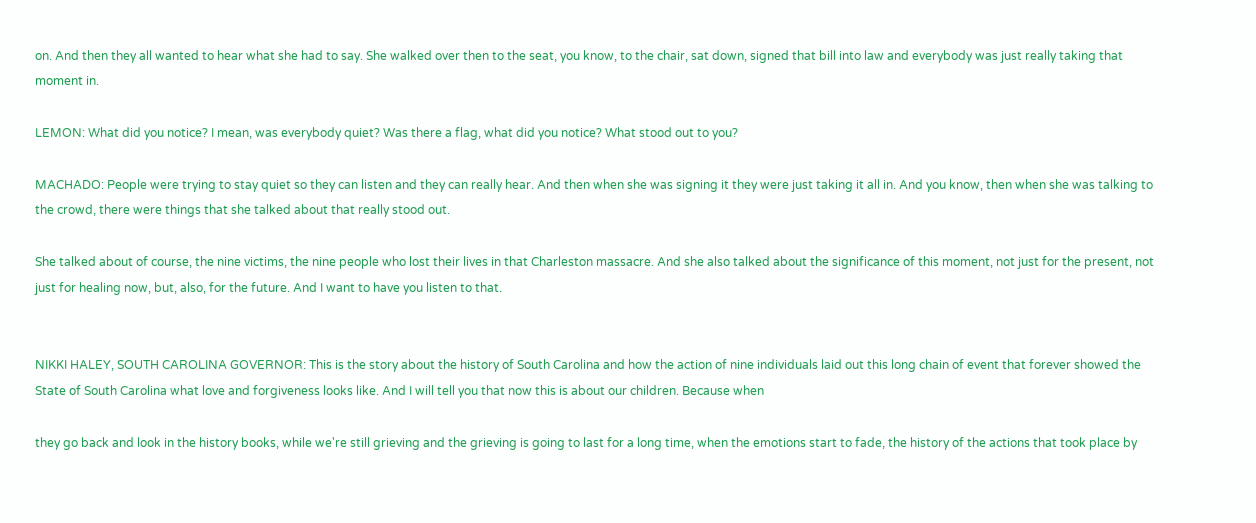on. And then they all wanted to hear what she had to say. She walked over then to the seat, you know, to the chair, sat down, signed that bill into law and everybody was just really taking that moment in.

LEMON: What did you notice? I mean, was everybody quiet? Was there a flag, what did you notice? What stood out to you?

MACHADO: People were trying to stay quiet so they can listen and they can really hear. And then when she was signing it they were just taking it all in. And you know, then when she was talking to the crowd, there were things that she talked about that really stood out.

She talked about of course, the nine victims, the nine people who lost their lives in that Charleston massacre. And she also talked about the significance of this moment, not just for the present, not just for healing now, but, also, for the future. And I want to have you listen to that.


NIKKI HALEY, SOUTH CAROLINA GOVERNOR: This is the story about the history of South Carolina and how the action of nine individuals laid out this long chain of event that forever showed the State of South Carolina what love and forgiveness looks like. And I will tell you that now this is about our children. Because when

they go back and look in the history books, while we're still grieving and the grieving is going to last for a long time, when the emotions start to fade, the history of the actions that took place by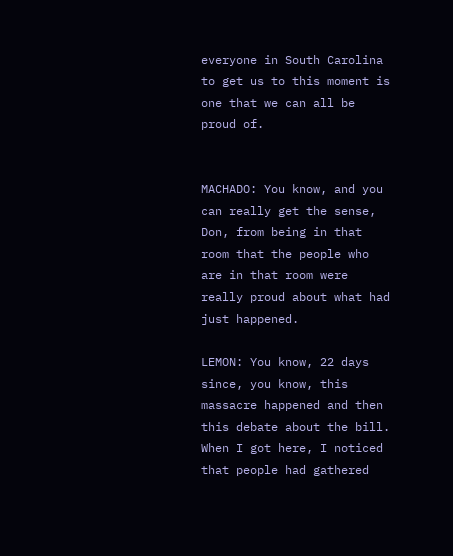everyone in South Carolina to get us to this moment is one that we can all be proud of.


MACHADO: You know, and you can really get the sense, Don, from being in that room that the people who are in that room were really proud about what had just happened.

LEMON: You know, 22 days since, you know, this massacre happened and then this debate about the bill. When I got here, I noticed that people had gathered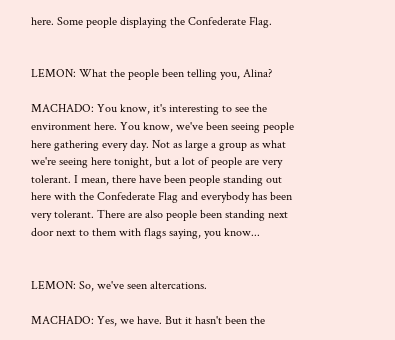here. Some people displaying the Confederate Flag.


LEMON: What the people been telling you, Alina?

MACHADO: You know, it's interesting to see the environment here. You know, we've been seeing people here gathering every day. Not as large a group as what we're seeing here tonight, but a lot of people are very tolerant. I mean, there have been people standing out here with the Confederate Flag and everybody has been very tolerant. There are also people been standing next door next to them with flags saying, you know...


LEMON: So, we've seen altercations.

MACHADO: Yes, we have. But it hasn't been the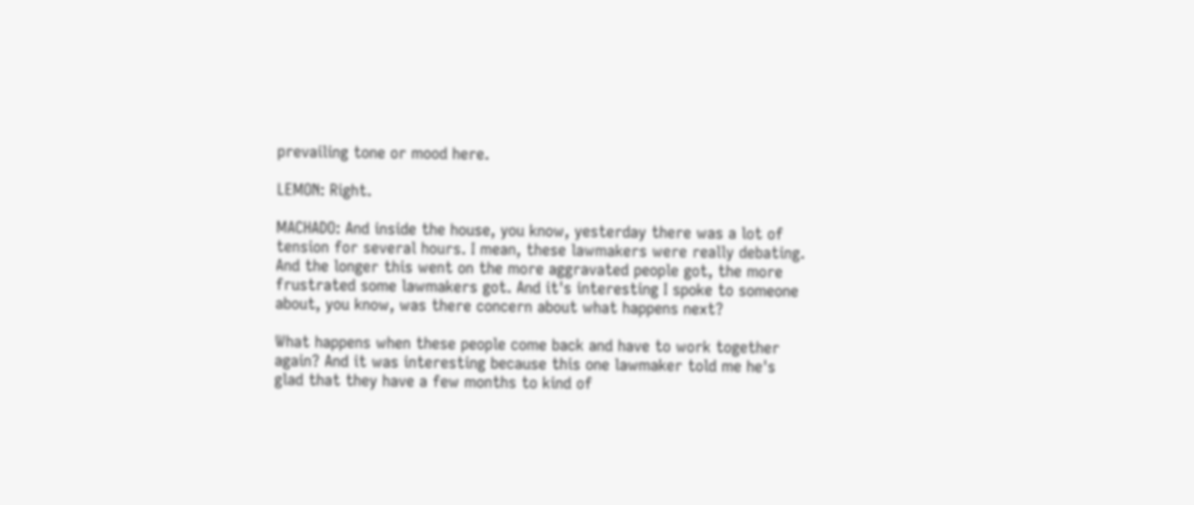prevailing tone or mood here.

LEMON: Right.

MACHADO: And inside the house, you know, yesterday there was a lot of tension for several hours. I mean, these lawmakers were really debating. And the longer this went on the more aggravated people got, the more frustrated some lawmakers got. And it's interesting I spoke to someone about, you know, was there concern about what happens next?

What happens when these people come back and have to work together again? And it was interesting because this one lawmaker told me he's glad that they have a few months to kind of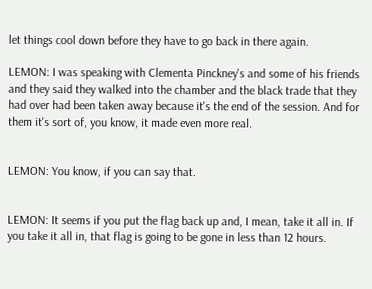let things cool down before they have to go back in there again.

LEMON: I was speaking with Clementa Pinckney's and some of his friends and they said they walked into the chamber and the black trade that they had over had been taken away because it's the end of the session. And for them it's sort of, you know, it made even more real.


LEMON: You know, if you can say that.


LEMON: It seems if you put the flag back up and, I mean, take it all in. If you take it all in, that flag is going to be gone in less than 12 hours.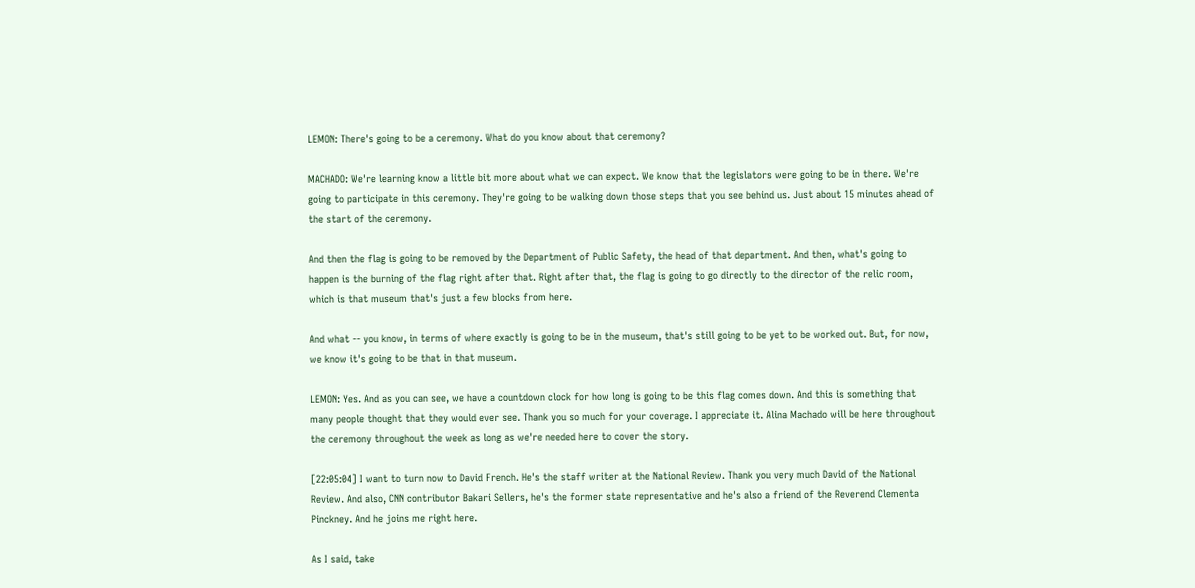LEMON: There's going to be a ceremony. What do you know about that ceremony?

MACHADO: We're learning know a little bit more about what we can expect. We know that the legislators were going to be in there. We're going to participate in this ceremony. They're going to be walking down those steps that you see behind us. Just about 15 minutes ahead of the start of the ceremony.

And then the flag is going to be removed by the Department of Public Safety, the head of that department. And then, what's going to happen is the burning of the flag right after that. Right after that, the flag is going to go directly to the director of the relic room, which is that museum that's just a few blocks from here.

And what -- you know, in terms of where exactly is going to be in the museum, that's still going to be yet to be worked out. But, for now, we know it's going to be that in that museum.

LEMON: Yes. And as you can see, we have a countdown clock for how long is going to be this flag comes down. And this is something that many people thought that they would ever see. Thank you so much for your coverage. I appreciate it. Alina Machado will be here throughout the ceremony throughout the week as long as we're needed here to cover the story.

[22:05:04] I want to turn now to David French. He's the staff writer at the National Review. Thank you very much David of the National Review. And also, CNN contributor Bakari Sellers, he's the former state representative and he's also a friend of the Reverend Clementa Pinckney. And he joins me right here.

As I said, take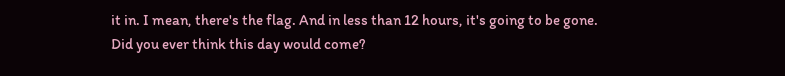it in. I mean, there's the flag. And in less than 12 hours, it's going to be gone. Did you ever think this day would come?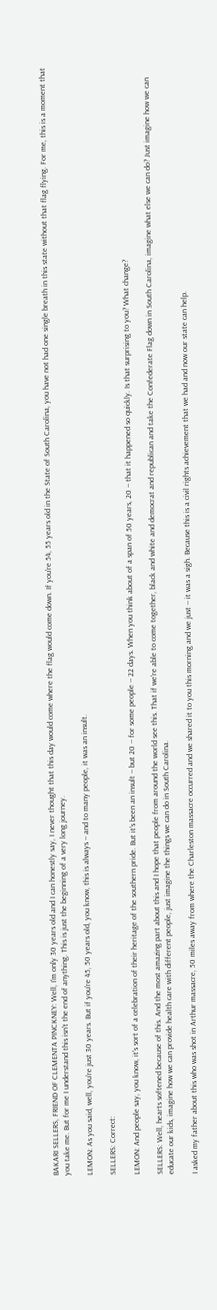BAKARI SELLERS, FRIEND OF CLEMENTA PINCKNEY: Well, I'm only 30 years old and I can honestly say, I never thought that this day would come where the flag would come down. If you're 54, 55 years old in the State of South Carolina, you have not had one single breath in this state without that flag flying. For me, this is a moment that you take me. But for me I understand this isn't the end of anything. This is just the beginning of a very long journey.

LEMON: As you said, well, you're just 30 years. But if you're 45, 50 years old, you know, this is always -- and to many people, it was an insult.

SELLERS: Correct:

LEMON: And people say, you know, it's sort of a celebration of their heritage of the southern pride. But it's been an insult -- but 20 -- for some people -- 22 days. When you think about of a span of 50 years, 20 -- that it happened so quickly. Is that surprising to you? What change?

SELLERS: Well, hearts softened because of this. And the most amazing part about this and I hope that people from around the world see this. That if we're able to come together, black and white and democrat and republican and take the Confederate Flag down in South Carolina, imagine what else we can do? Just imagine how we can educate our kids, imagine how we can provide health care with different people, just imagine the things we can do in South Carolina.

I asked my father about this who was shot in Arthur massacre, 50 miles away from where the Charleston massacre occurred and we shared it to you this morning and we just -- it was a sigh. Because this is a civil rights achievement that we had and now our state can help.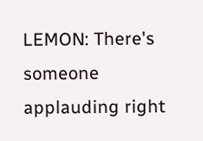LEMON: There's someone applauding right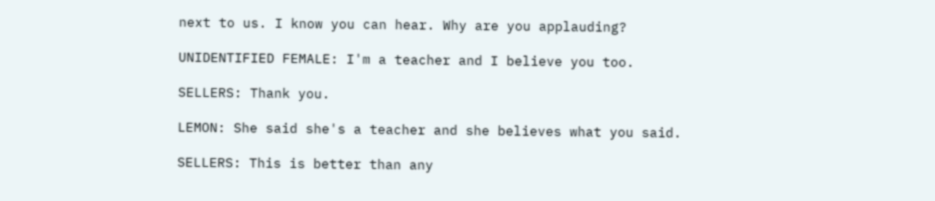next to us. I know you can hear. Why are you applauding?

UNIDENTIFIED FEMALE: I'm a teacher and I believe you too.

SELLERS: Thank you.

LEMON: She said she's a teacher and she believes what you said.

SELLERS: This is better than any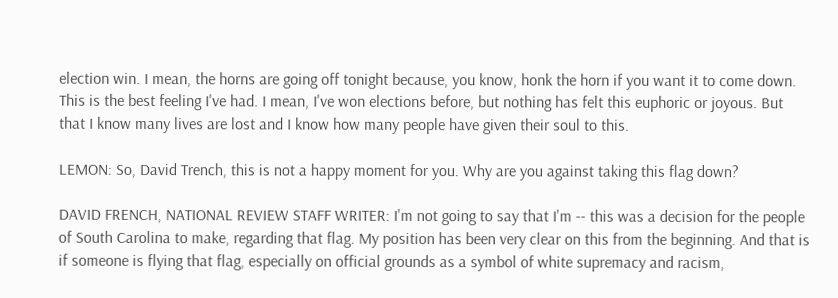election win. I mean, the horns are going off tonight because, you know, honk the horn if you want it to come down. This is the best feeling I've had. I mean, I've won elections before, but nothing has felt this euphoric or joyous. But that I know many lives are lost and I know how many people have given their soul to this.

LEMON: So, David Trench, this is not a happy moment for you. Why are you against taking this flag down?

DAVID FRENCH, NATIONAL REVIEW STAFF WRITER: I'm not going to say that I'm -- this was a decision for the people of South Carolina to make, regarding that flag. My position has been very clear on this from the beginning. And that is if someone is flying that flag, especially on official grounds as a symbol of white supremacy and racism,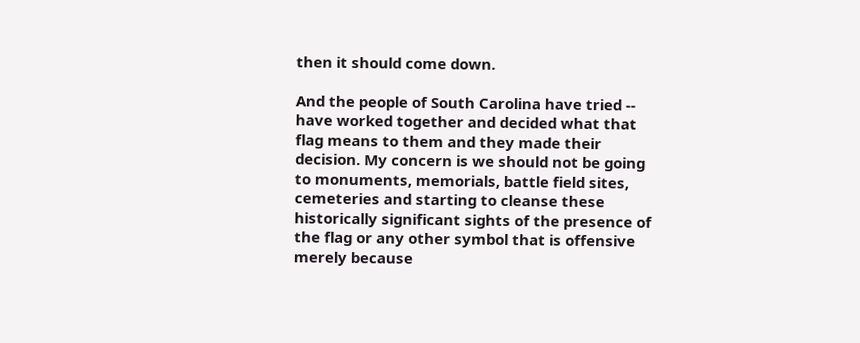then it should come down.

And the people of South Carolina have tried -- have worked together and decided what that flag means to them and they made their decision. My concern is we should not be going to monuments, memorials, battle field sites, cemeteries and starting to cleanse these historically significant sights of the presence of the flag or any other symbol that is offensive merely because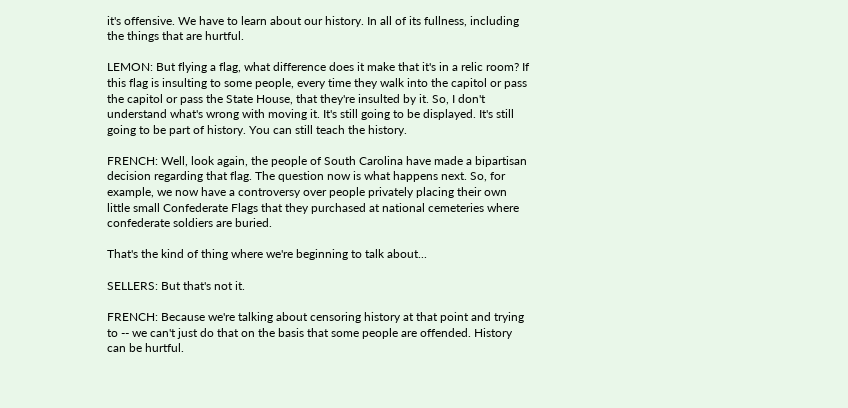it's offensive. We have to learn about our history. In all of its fullness, including the things that are hurtful.

LEMON: But flying a flag, what difference does it make that it's in a relic room? If this flag is insulting to some people, every time they walk into the capitol or pass the capitol or pass the State House, that they're insulted by it. So, I don't understand what's wrong with moving it. It's still going to be displayed. It's still going to be part of history. You can still teach the history.

FRENCH: Well, look again, the people of South Carolina have made a bipartisan decision regarding that flag. The question now is what happens next. So, for example, we now have a controversy over people privately placing their own little small Confederate Flags that they purchased at national cemeteries where confederate soldiers are buried.

That's the kind of thing where we're beginning to talk about...

SELLERS: But that's not it.

FRENCH: Because we're talking about censoring history at that point and trying to -- we can't just do that on the basis that some people are offended. History can be hurtful.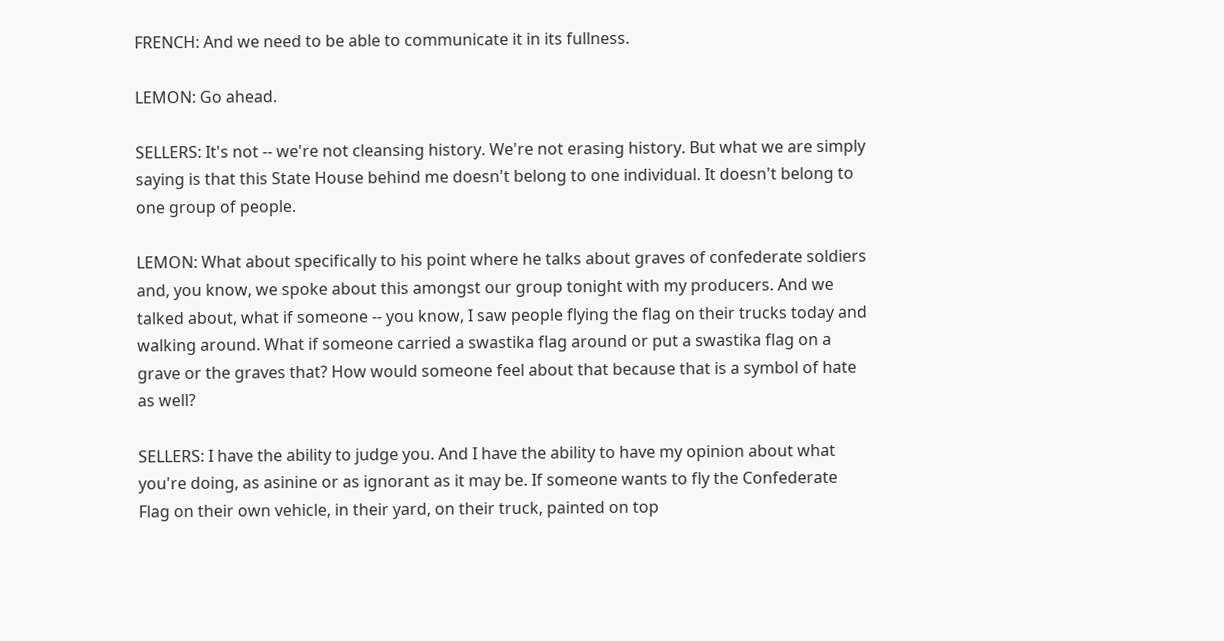FRENCH: And we need to be able to communicate it in its fullness.

LEMON: Go ahead.

SELLERS: It's not -- we're not cleansing history. We're not erasing history. But what we are simply saying is that this State House behind me doesn't belong to one individual. It doesn't belong to one group of people.

LEMON: What about specifically to his point where he talks about graves of confederate soldiers and, you know, we spoke about this amongst our group tonight with my producers. And we talked about, what if someone -- you know, I saw people flying the flag on their trucks today and walking around. What if someone carried a swastika flag around or put a swastika flag on a grave or the graves that? How would someone feel about that because that is a symbol of hate as well?

SELLERS: I have the ability to judge you. And I have the ability to have my opinion about what you're doing, as asinine or as ignorant as it may be. If someone wants to fly the Confederate Flag on their own vehicle, in their yard, on their truck, painted on top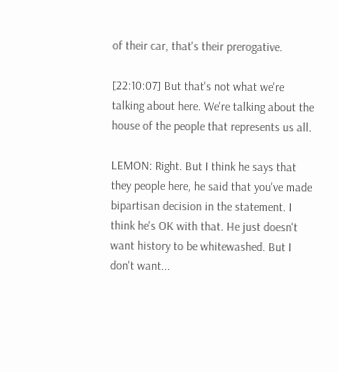of their car, that's their prerogative.

[22:10:07] But that's not what we're talking about here. We're talking about the house of the people that represents us all.

LEMON: Right. But I think he says that they people here, he said that you've made bipartisan decision in the statement. I think he's OK with that. He just doesn't want history to be whitewashed. But I don't want...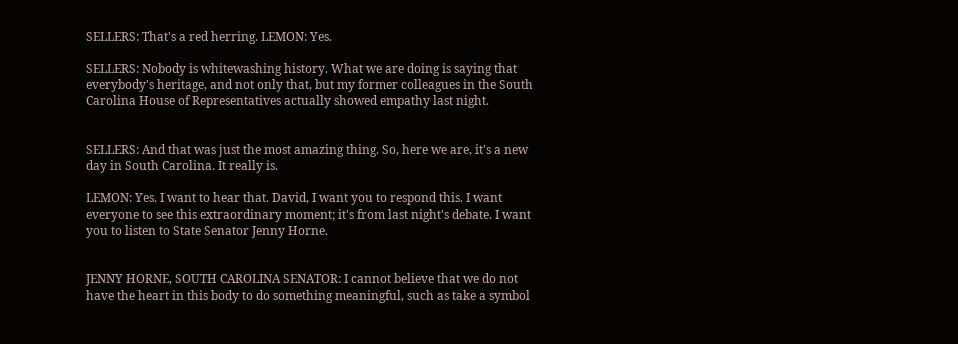SELLERS: That's a red herring. LEMON: Yes.

SELLERS: Nobody is whitewashing history. What we are doing is saying that everybody's heritage, and not only that, but my former colleagues in the South Carolina House of Representatives actually showed empathy last night.


SELLERS: And that was just the most amazing thing. So, here we are, it's a new day in South Carolina. It really is.

LEMON: Yes. I want to hear that. David, I want you to respond this. I want everyone to see this extraordinary moment; it's from last night's debate. I want you to listen to State Senator Jenny Horne.


JENNY HORNE, SOUTH CAROLINA SENATOR: I cannot believe that we do not have the heart in this body to do something meaningful, such as take a symbol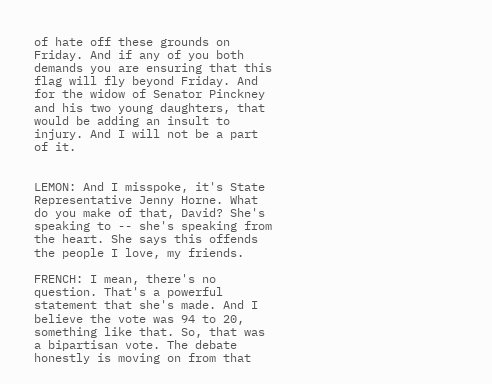of hate off these grounds on Friday. And if any of you both demands you are ensuring that this flag will fly beyond Friday. And for the widow of Senator Pinckney and his two young daughters, that would be adding an insult to injury. And I will not be a part of it.


LEMON: And I misspoke, it's State Representative Jenny Horne. What do you make of that, David? She's speaking to -- she's speaking from the heart. She says this offends the people I love, my friends.

FRENCH: I mean, there's no question. That's a powerful statement that she's made. And I believe the vote was 94 to 20, something like that. So, that was a bipartisan vote. The debate honestly is moving on from that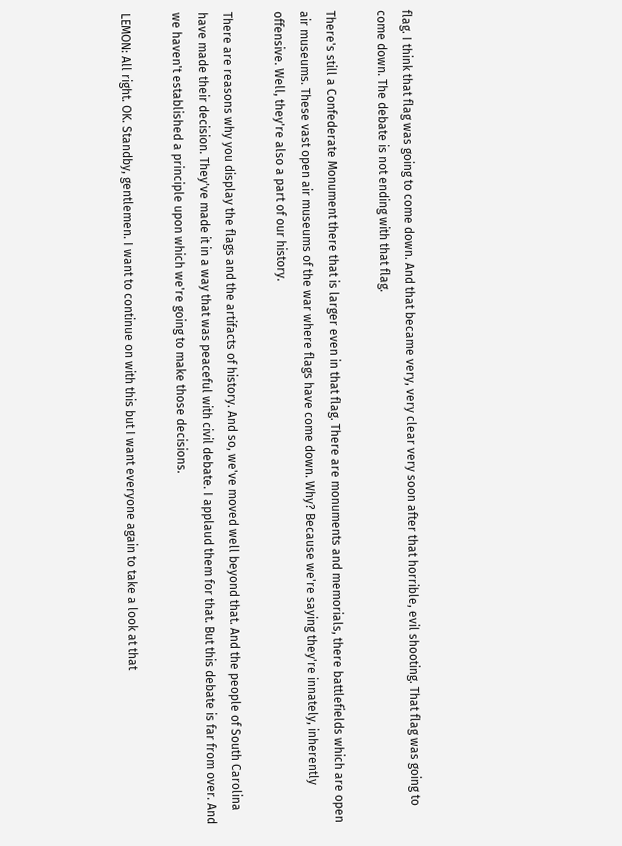flag. I think that flag was going to come down. And that became very, very clear very soon after that horrible, evil shooting. That flag was going to come down. The debate is not ending with that flag.

There's still a Confederate Monument there that is larger even in that flag. There are monuments and memorials, there battlefields which are open air museums. These vast open air museums of the war where flags have come down. Why? Because we're saying they're innately, inherently offensive. Well, they're also a part of our history.

There are reasons why you display the flags and the artifacts of history. And so, we've moved well beyond that. And the people of South Carolina have made their decision. They've made it in a way that was peaceful with civil debate. I applaud them for that. But this debate is far from over. And we haven't established a principle upon which we're going to make those decisions.

LEMON: All right. OK. Standby, gentlemen. I want to continue on with this but I want everyone again to take a look at that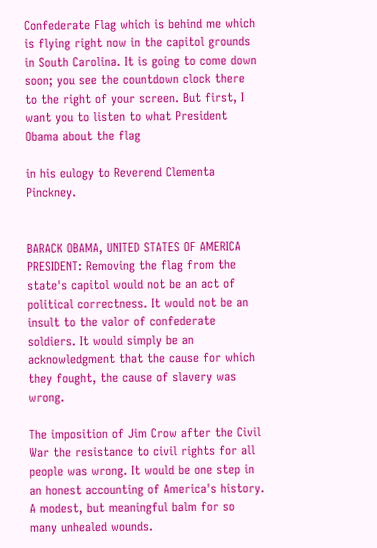Confederate Flag which is behind me which is flying right now in the capitol grounds in South Carolina. It is going to come down soon; you see the countdown clock there to the right of your screen. But first, I want you to listen to what President Obama about the flag

in his eulogy to Reverend Clementa Pinckney.


BARACK OBAMA, UNITED STATES OF AMERICA PRESIDENT: Removing the flag from the state's capitol would not be an act of political correctness. It would not be an insult to the valor of confederate soldiers. It would simply be an acknowledgment that the cause for which they fought, the cause of slavery was wrong.

The imposition of Jim Crow after the Civil War the resistance to civil rights for all people was wrong. It would be one step in an honest accounting of America's history. A modest, but meaningful balm for so many unhealed wounds.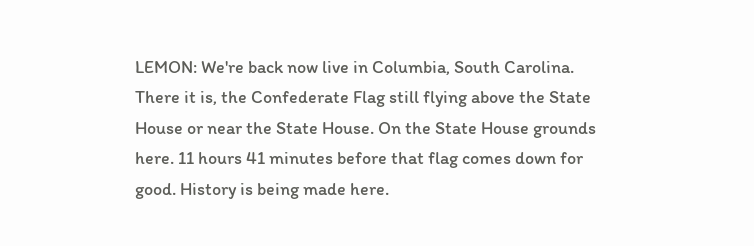LEMON: We're back now live in Columbia, South Carolina. There it is, the Confederate Flag still flying above the State House or near the State House. On the State House grounds here. 11 hours 41 minutes before that flag comes down for good. History is being made here.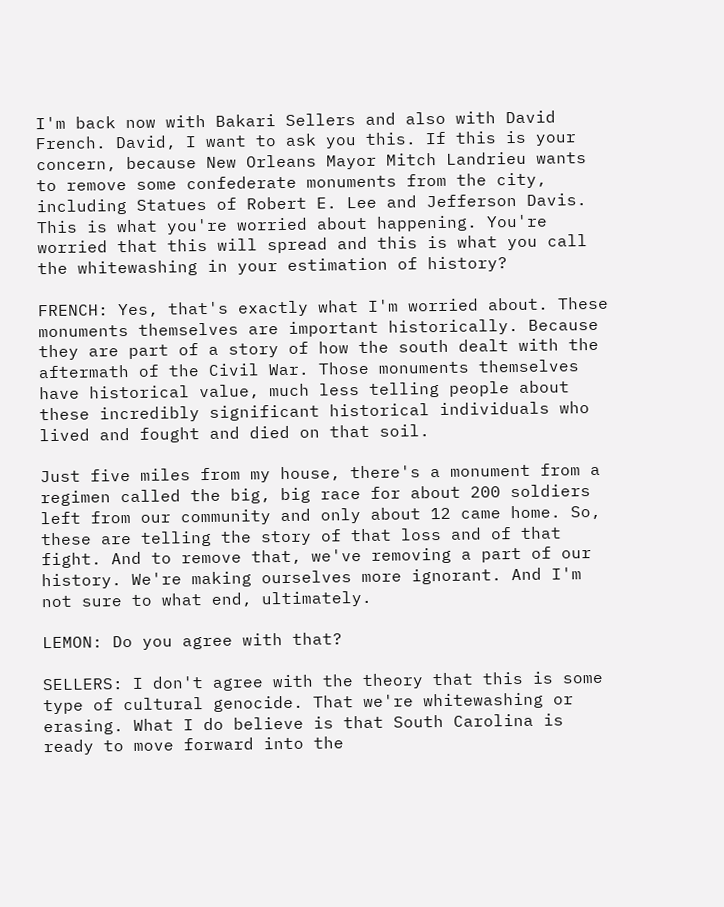I'm back now with Bakari Sellers and also with David French. David, I want to ask you this. If this is your concern, because New Orleans Mayor Mitch Landrieu wants to remove some confederate monuments from the city, including Statues of Robert E. Lee and Jefferson Davis. This is what you're worried about happening. You're worried that this will spread and this is what you call the whitewashing in your estimation of history?

FRENCH: Yes, that's exactly what I'm worried about. These monuments themselves are important historically. Because they are part of a story of how the south dealt with the aftermath of the Civil War. Those monuments themselves have historical value, much less telling people about these incredibly significant historical individuals who lived and fought and died on that soil.

Just five miles from my house, there's a monument from a regimen called the big, big race for about 200 soldiers left from our community and only about 12 came home. So, these are telling the story of that loss and of that fight. And to remove that, we've removing a part of our history. We're making ourselves more ignorant. And I'm not sure to what end, ultimately.

LEMON: Do you agree with that?

SELLERS: I don't agree with the theory that this is some type of cultural genocide. That we're whitewashing or erasing. What I do believe is that South Carolina is ready to move forward into the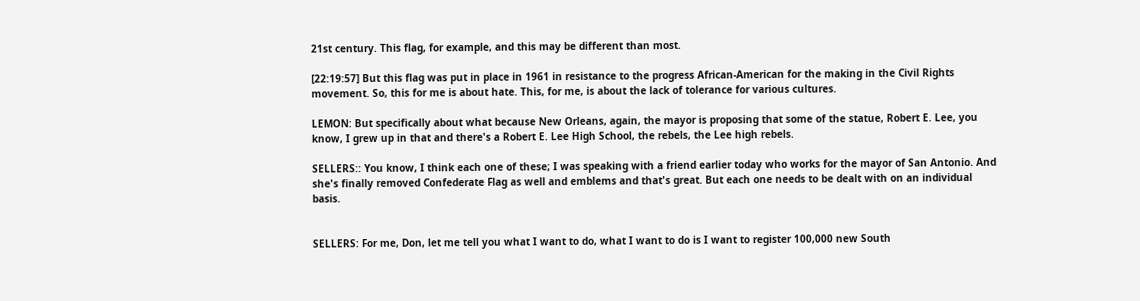21st century. This flag, for example, and this may be different than most.

[22:19:57] But this flag was put in place in 1961 in resistance to the progress African-American for the making in the Civil Rights movement. So, this for me is about hate. This, for me, is about the lack of tolerance for various cultures.

LEMON: But specifically about what because New Orleans, again, the mayor is proposing that some of the statue, Robert E. Lee, you know, I grew up in that and there's a Robert E. Lee High School, the rebels, the Lee high rebels.

SELLERS:: You know, I think each one of these; I was speaking with a friend earlier today who works for the mayor of San Antonio. And she's finally removed Confederate Flag as well and emblems and that's great. But each one needs to be dealt with on an individual basis.


SELLERS: For me, Don, let me tell you what I want to do, what I want to do is I want to register 100,000 new South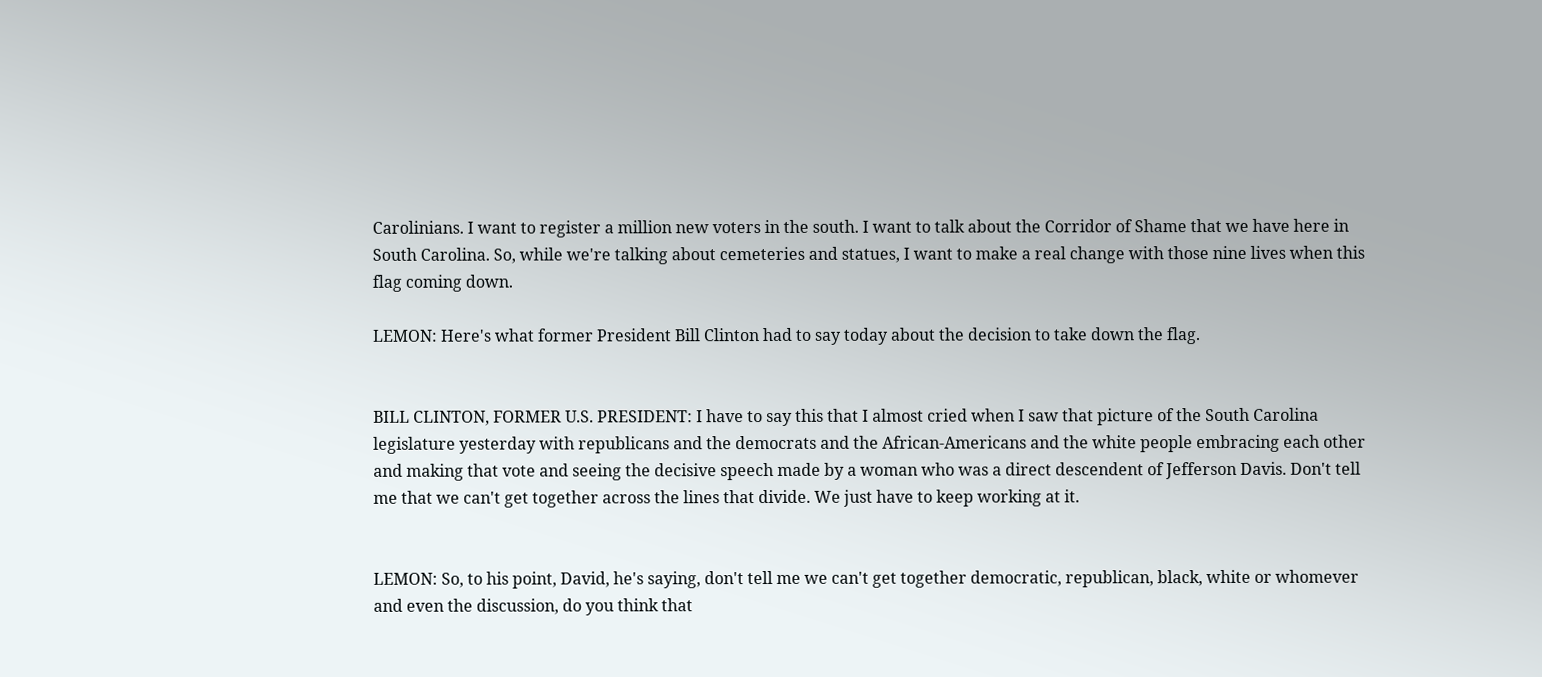Carolinians. I want to register a million new voters in the south. I want to talk about the Corridor of Shame that we have here in South Carolina. So, while we're talking about cemeteries and statues, I want to make a real change with those nine lives when this flag coming down.

LEMON: Here's what former President Bill Clinton had to say today about the decision to take down the flag.


BILL CLINTON, FORMER U.S. PRESIDENT: I have to say this that I almost cried when I saw that picture of the South Carolina legislature yesterday with republicans and the democrats and the African-Americans and the white people embracing each other and making that vote and seeing the decisive speech made by a woman who was a direct descendent of Jefferson Davis. Don't tell me that we can't get together across the lines that divide. We just have to keep working at it.


LEMON: So, to his point, David, he's saying, don't tell me we can't get together democratic, republican, black, white or whomever and even the discussion, do you think that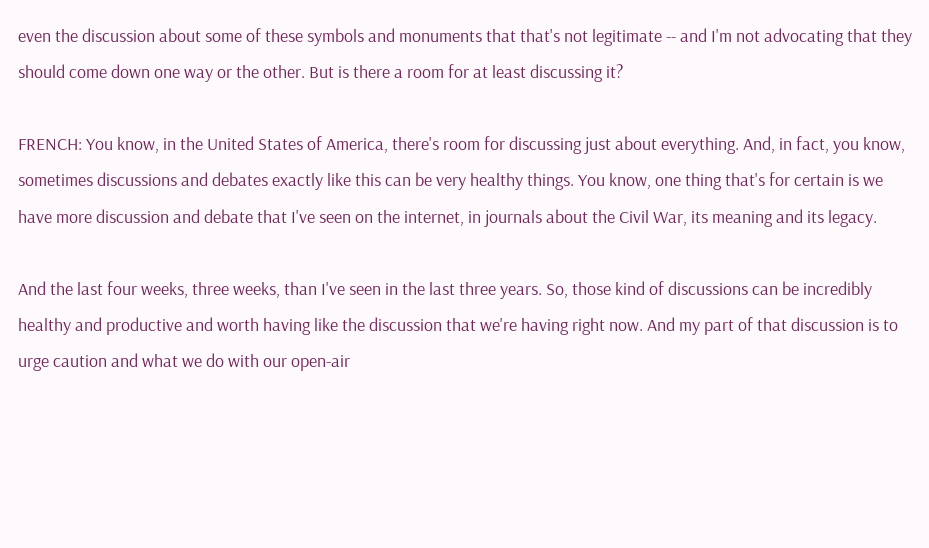even the discussion about some of these symbols and monuments that that's not legitimate -- and I'm not advocating that they should come down one way or the other. But is there a room for at least discussing it?

FRENCH: You know, in the United States of America, there's room for discussing just about everything. And, in fact, you know, sometimes discussions and debates exactly like this can be very healthy things. You know, one thing that's for certain is we have more discussion and debate that I've seen on the internet, in journals about the Civil War, its meaning and its legacy.

And the last four weeks, three weeks, than I've seen in the last three years. So, those kind of discussions can be incredibly healthy and productive and worth having like the discussion that we're having right now. And my part of that discussion is to urge caution and what we do with our open-air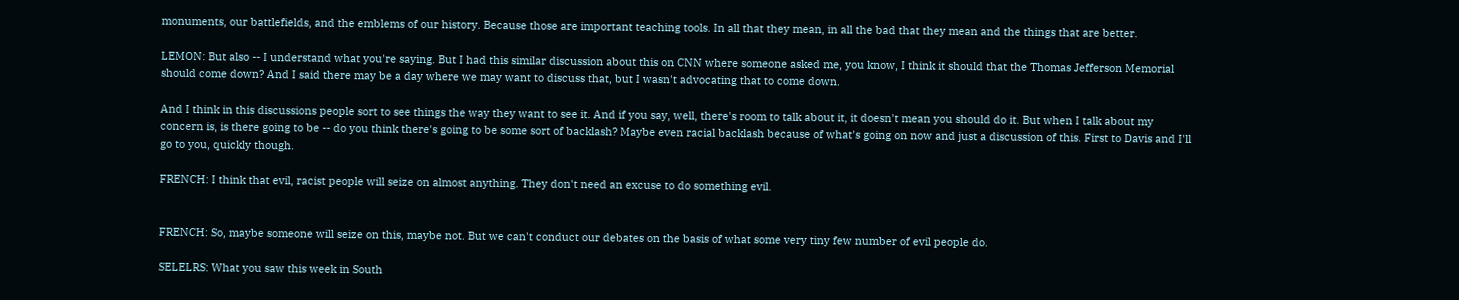monuments, our battlefields, and the emblems of our history. Because those are important teaching tools. In all that they mean, in all the bad that they mean and the things that are better.

LEMON: But also -- I understand what you're saying. But I had this similar discussion about this on CNN where someone asked me, you know, I think it should that the Thomas Jefferson Memorial should come down? And I said there may be a day where we may want to discuss that, but I wasn't advocating that to come down.

And I think in this discussions people sort to see things the way they want to see it. And if you say, well, there's room to talk about it, it doesn't mean you should do it. But when I talk about my concern is, is there going to be -- do you think there's going to be some sort of backlash? Maybe even racial backlash because of what's going on now and just a discussion of this. First to Davis and I'll go to you, quickly though.

FRENCH: I think that evil, racist people will seize on almost anything. They don't need an excuse to do something evil.


FRENCH: So, maybe someone will seize on this, maybe not. But we can't conduct our debates on the basis of what some very tiny few number of evil people do.

SELELRS: What you saw this week in South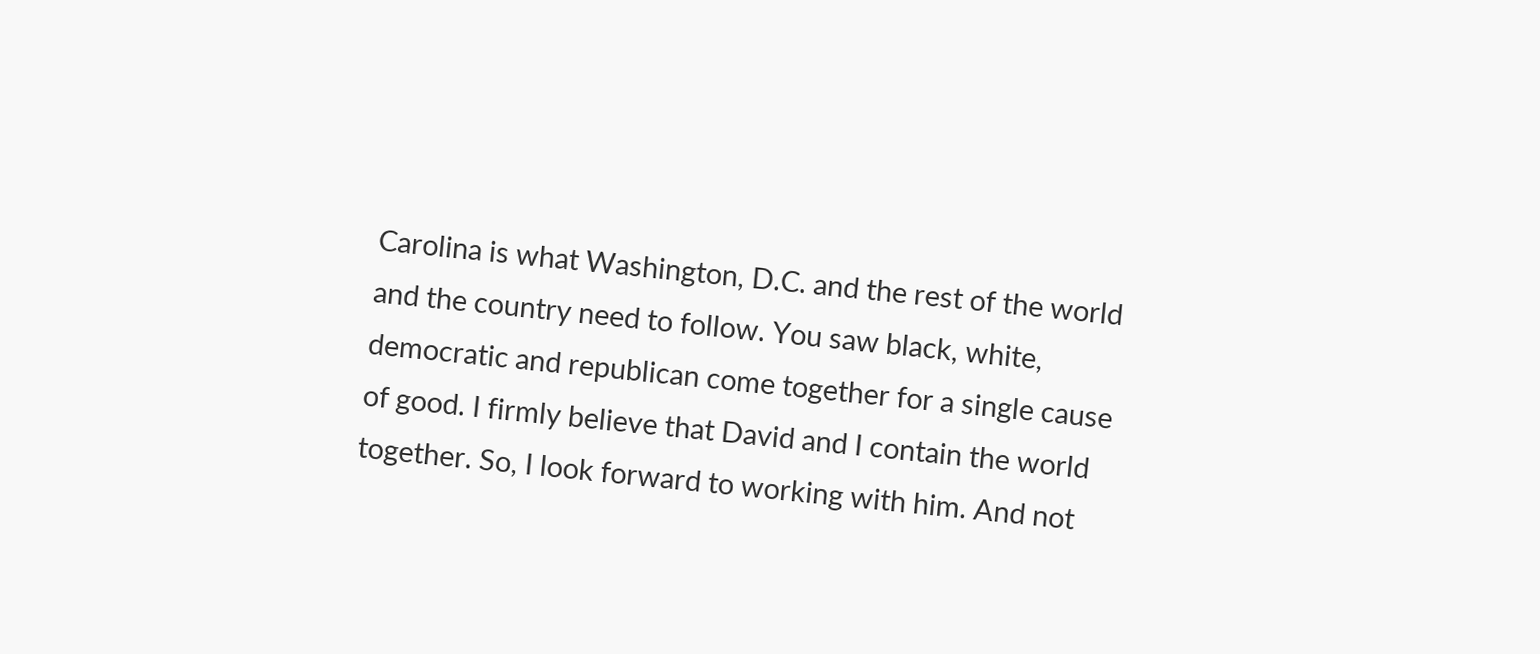Carolina is what Washington, D.C. and the rest of the world and the country need to follow. You saw black, white, democratic and republican come together for a single cause of good. I firmly believe that David and I contain the world together. So, I look forward to working with him. And not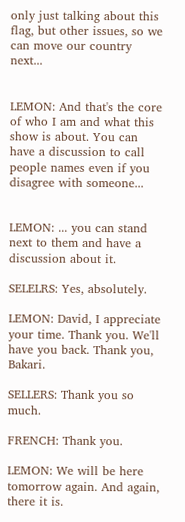only just talking about this flag, but other issues, so we can move our country next...


LEMON: And that's the core of who I am and what this show is about. You can have a discussion to call people names even if you disagree with someone...


LEMON: ... you can stand next to them and have a discussion about it.

SELELRS: Yes, absolutely.

LEMON: David, I appreciate your time. Thank you. We'll have you back. Thank you, Bakari.

SELLERS: Thank you so much.

FRENCH: Thank you.

LEMON: We will be here tomorrow again. And again, there it is.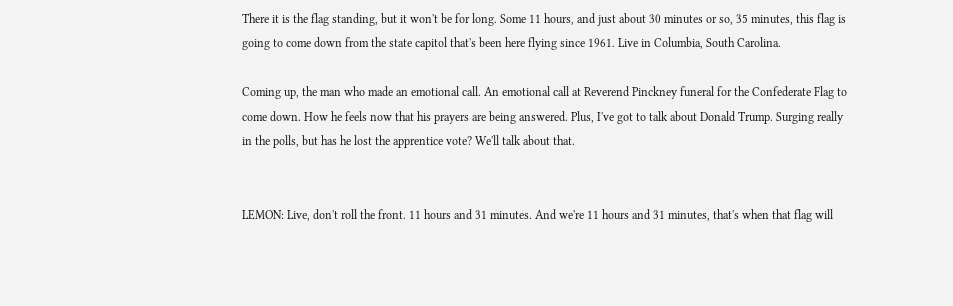There it is the flag standing, but it won't be for long. Some 11 hours, and just about 30 minutes or so, 35 minutes, this flag is going to come down from the state capitol that's been here flying since 1961. Live in Columbia, South Carolina.

Coming up, the man who made an emotional call. An emotional call at Reverend Pinckney funeral for the Confederate Flag to come down. How he feels now that his prayers are being answered. Plus, I've got to talk about Donald Trump. Surging really in the polls, but has he lost the apprentice vote? We'll talk about that.


LEMON: Live, don't roll the front. 11 hours and 31 minutes. And we're 11 hours and 31 minutes, that's when that flag will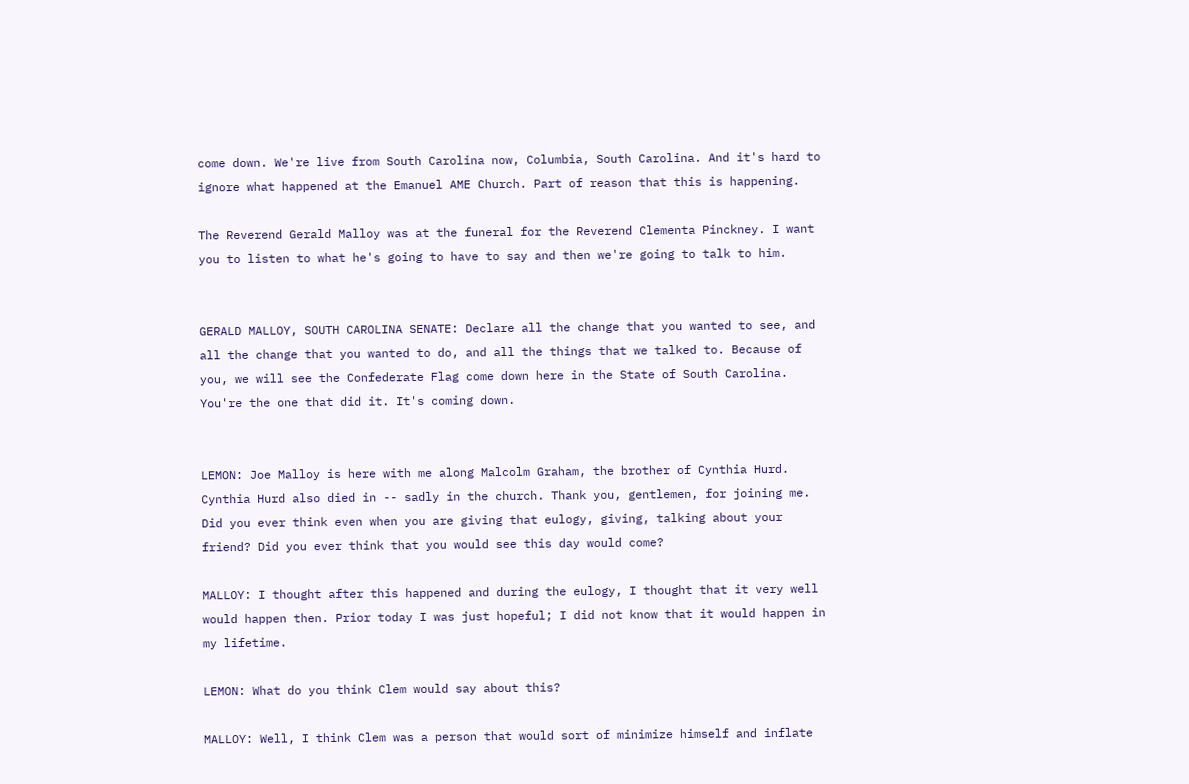come down. We're live from South Carolina now, Columbia, South Carolina. And it's hard to ignore what happened at the Emanuel AME Church. Part of reason that this is happening.

The Reverend Gerald Malloy was at the funeral for the Reverend Clementa Pinckney. I want you to listen to what he's going to have to say and then we're going to talk to him.


GERALD MALLOY, SOUTH CAROLINA SENATE: Declare all the change that you wanted to see, and all the change that you wanted to do, and all the things that we talked to. Because of you, we will see the Confederate Flag come down here in the State of South Carolina. You're the one that did it. It's coming down.


LEMON: Joe Malloy is here with me along Malcolm Graham, the brother of Cynthia Hurd. Cynthia Hurd also died in -- sadly in the church. Thank you, gentlemen, for joining me. Did you ever think even when you are giving that eulogy, giving, talking about your friend? Did you ever think that you would see this day would come?

MALLOY: I thought after this happened and during the eulogy, I thought that it very well would happen then. Prior today I was just hopeful; I did not know that it would happen in my lifetime.

LEMON: What do you think Clem would say about this?

MALLOY: Well, I think Clem was a person that would sort of minimize himself and inflate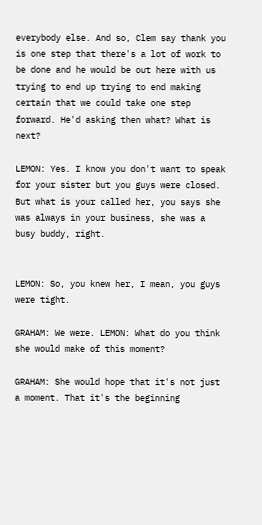everybody else. And so, Clem say thank you is one step that there's a lot of work to be done and he would be out here with us trying to end up trying to end making certain that we could take one step forward. He'd asking then what? What is next?

LEMON: Yes. I know you don't want to speak for your sister but you guys were closed. But what is your called her, you says she was always in your business, she was a busy buddy, right.


LEMON: So, you knew her, I mean, you guys were tight.

GRAHAM: We were. LEMON: What do you think she would make of this moment?

GRAHAM: She would hope that it's not just a moment. That it's the beginning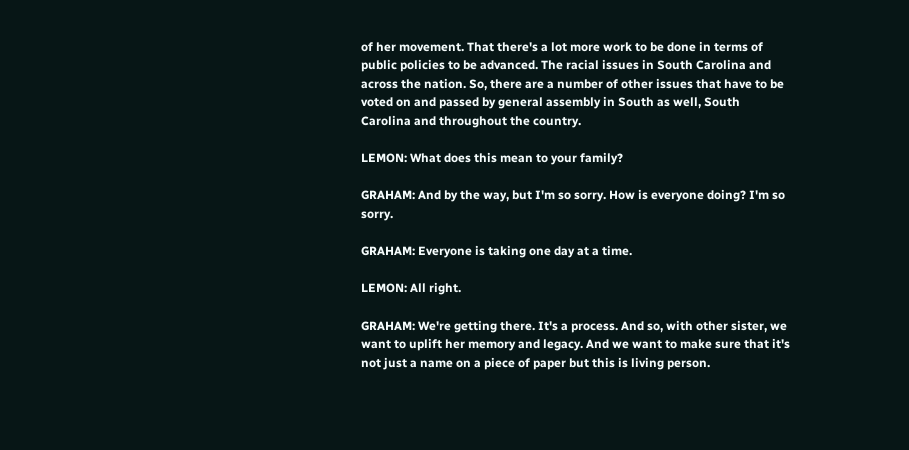of her movement. That there's a lot more work to be done in terms of public policies to be advanced. The racial issues in South Carolina and across the nation. So, there are a number of other issues that have to be voted on and passed by general assembly in South as well, South Carolina and throughout the country.

LEMON: What does this mean to your family?

GRAHAM: And by the way, but I'm so sorry. How is everyone doing? I'm so sorry.

GRAHAM: Everyone is taking one day at a time.

LEMON: All right.

GRAHAM: We're getting there. It's a process. And so, with other sister, we want to uplift her memory and legacy. And we want to make sure that it's not just a name on a piece of paper but this is living person.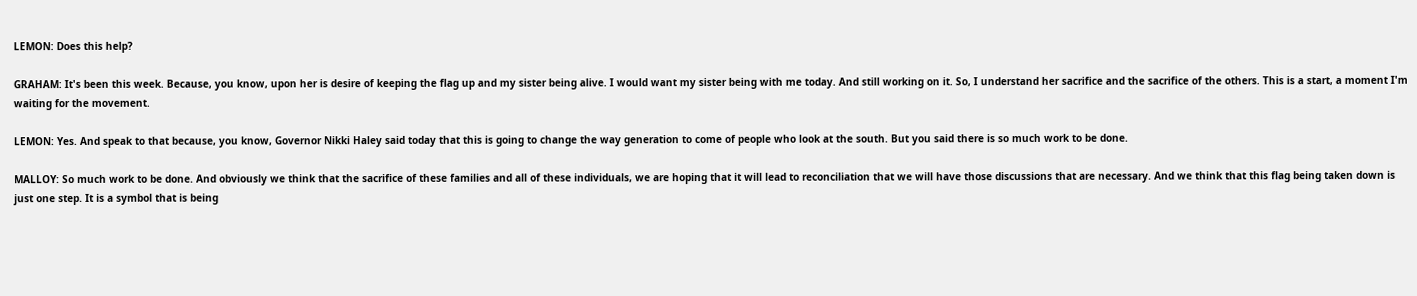LEMON: Does this help?

GRAHAM: It's been this week. Because, you know, upon her is desire of keeping the flag up and my sister being alive. I would want my sister being with me today. And still working on it. So, I understand her sacrifice and the sacrifice of the others. This is a start, a moment I'm waiting for the movement.

LEMON: Yes. And speak to that because, you know, Governor Nikki Haley said today that this is going to change the way generation to come of people who look at the south. But you said there is so much work to be done.

MALLOY: So much work to be done. And obviously we think that the sacrifice of these families and all of these individuals, we are hoping that it will lead to reconciliation that we will have those discussions that are necessary. And we think that this flag being taken down is just one step. It is a symbol that is being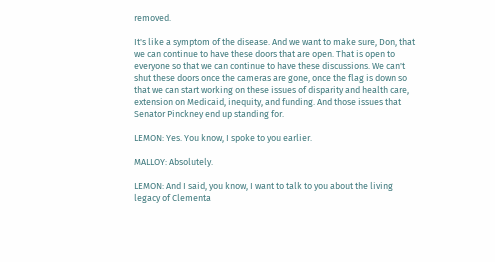removed.

It's like a symptom of the disease. And we want to make sure, Don, that we can continue to have these doors that are open. That is open to everyone so that we can continue to have these discussions. We can't shut these doors once the cameras are gone, once the flag is down so that we can start working on these issues of disparity and health care, extension on Medicaid, inequity, and funding. And those issues that Senator Pinckney end up standing for.

LEMON: Yes. You know, I spoke to you earlier.

MALLOY: Absolutely.

LEMON: And I said, you know, I want to talk to you about the living legacy of Clementa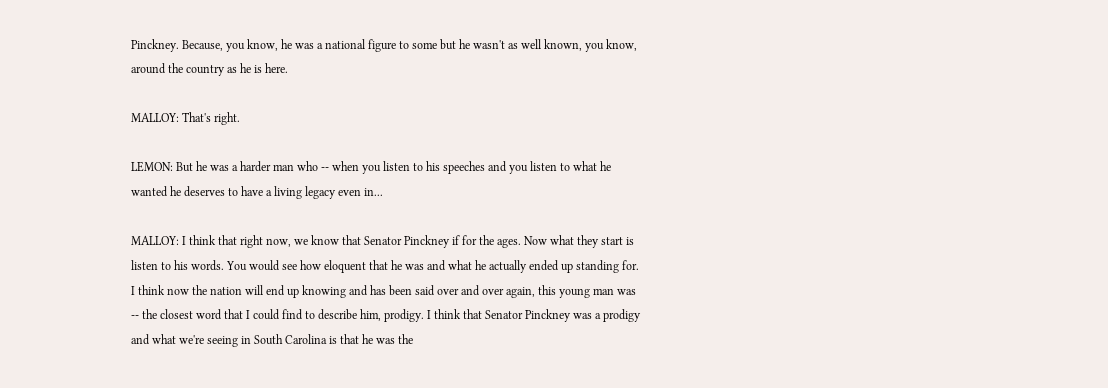Pinckney. Because, you know, he was a national figure to some but he wasn't as well known, you know, around the country as he is here.

MALLOY: That's right.

LEMON: But he was a harder man who -- when you listen to his speeches and you listen to what he wanted he deserves to have a living legacy even in...

MALLOY: I think that right now, we know that Senator Pinckney if for the ages. Now what they start is listen to his words. You would see how eloquent that he was and what he actually ended up standing for. I think now the nation will end up knowing and has been said over and over again, this young man was -- the closest word that I could find to describe him, prodigy. I think that Senator Pinckney was a prodigy and what we're seeing in South Carolina is that he was the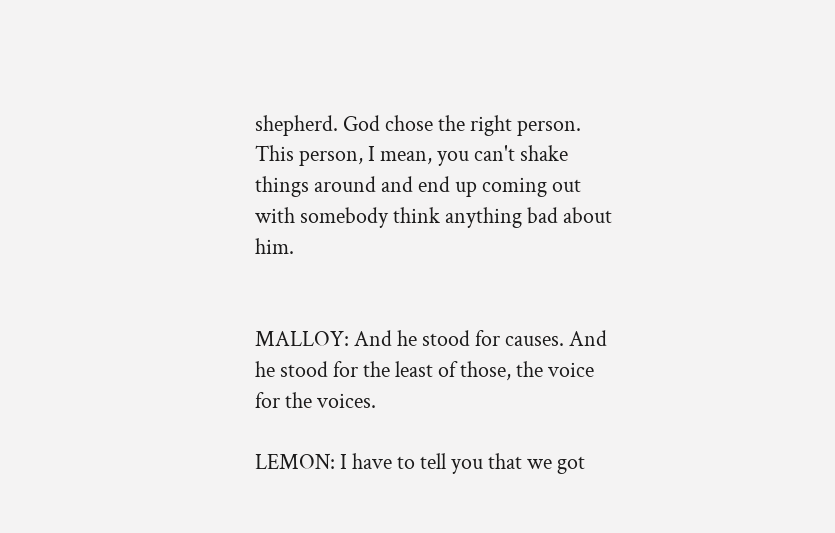shepherd. God chose the right person. This person, I mean, you can't shake things around and end up coming out with somebody think anything bad about him.


MALLOY: And he stood for causes. And he stood for the least of those, the voice for the voices.

LEMON: I have to tell you that we got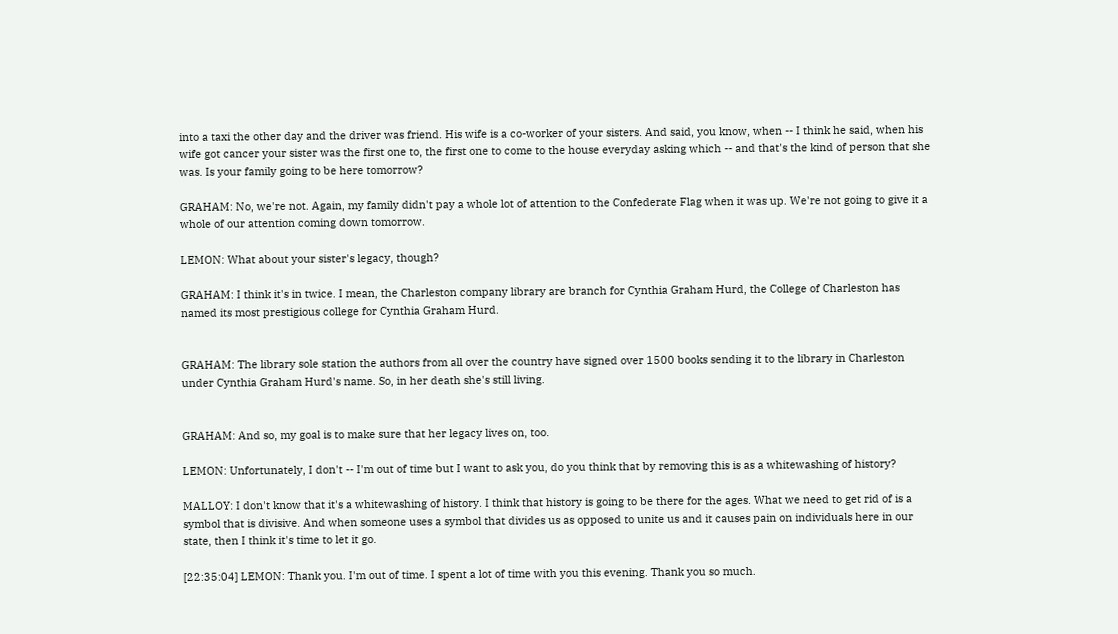into a taxi the other day and the driver was friend. His wife is a co-worker of your sisters. And said, you know, when -- I think he said, when his wife got cancer your sister was the first one to, the first one to come to the house everyday asking which -- and that's the kind of person that she was. Is your family going to be here tomorrow?

GRAHAM: No, we're not. Again, my family didn't pay a whole lot of attention to the Confederate Flag when it was up. We're not going to give it a whole of our attention coming down tomorrow.

LEMON: What about your sister's legacy, though?

GRAHAM: I think it's in twice. I mean, the Charleston company library are branch for Cynthia Graham Hurd, the College of Charleston has named its most prestigious college for Cynthia Graham Hurd.


GRAHAM: The library sole station the authors from all over the country have signed over 1500 books sending it to the library in Charleston under Cynthia Graham Hurd's name. So, in her death she's still living.


GRAHAM: And so, my goal is to make sure that her legacy lives on, too.

LEMON: Unfortunately, I don't -- I'm out of time but I want to ask you, do you think that by removing this is as a whitewashing of history?

MALLOY: I don't know that it's a whitewashing of history. I think that history is going to be there for the ages. What we need to get rid of is a symbol that is divisive. And when someone uses a symbol that divides us as opposed to unite us and it causes pain on individuals here in our state, then I think it's time to let it go.

[22:35:04] LEMON: Thank you. I'm out of time. I spent a lot of time with you this evening. Thank you so much.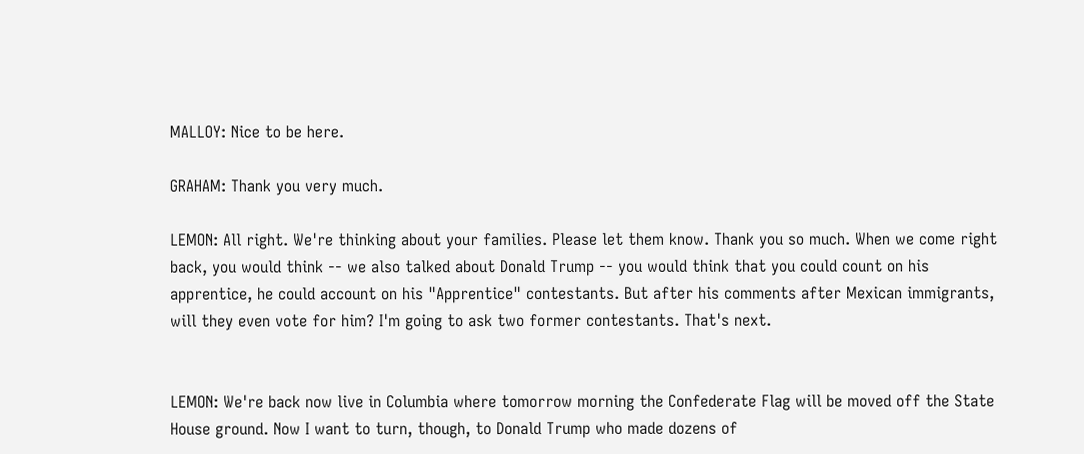MALLOY: Nice to be here.

GRAHAM: Thank you very much.

LEMON: All right. We're thinking about your families. Please let them know. Thank you so much. When we come right back, you would think -- we also talked about Donald Trump -- you would think that you could count on his apprentice, he could account on his "Apprentice" contestants. But after his comments after Mexican immigrants, will they even vote for him? I'm going to ask two former contestants. That's next.


LEMON: We're back now live in Columbia where tomorrow morning the Confederate Flag will be moved off the State House ground. Now I want to turn, though, to Donald Trump who made dozens of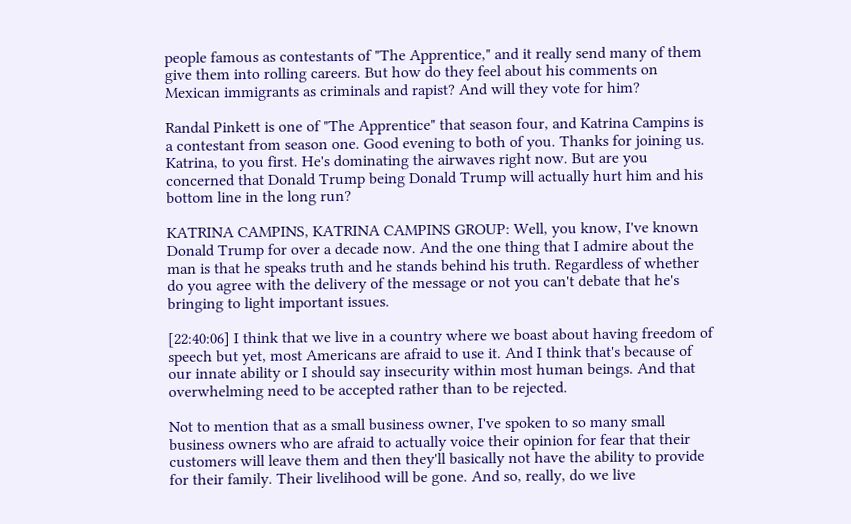people famous as contestants of "The Apprentice," and it really send many of them give them into rolling careers. But how do they feel about his comments on Mexican immigrants as criminals and rapist? And will they vote for him?

Randal Pinkett is one of "The Apprentice" that season four, and Katrina Campins is a contestant from season one. Good evening to both of you. Thanks for joining us. Katrina, to you first. He's dominating the airwaves right now. But are you concerned that Donald Trump being Donald Trump will actually hurt him and his bottom line in the long run?

KATRINA CAMPINS, KATRINA CAMPINS GROUP: Well, you know, I've known Donald Trump for over a decade now. And the one thing that I admire about the man is that he speaks truth and he stands behind his truth. Regardless of whether do you agree with the delivery of the message or not you can't debate that he's bringing to light important issues.

[22:40:06] I think that we live in a country where we boast about having freedom of speech but yet, most Americans are afraid to use it. And I think that's because of our innate ability or I should say insecurity within most human beings. And that overwhelming need to be accepted rather than to be rejected.

Not to mention that as a small business owner, I've spoken to so many small business owners who are afraid to actually voice their opinion for fear that their customers will leave them and then they'll basically not have the ability to provide for their family. Their livelihood will be gone. And so, really, do we live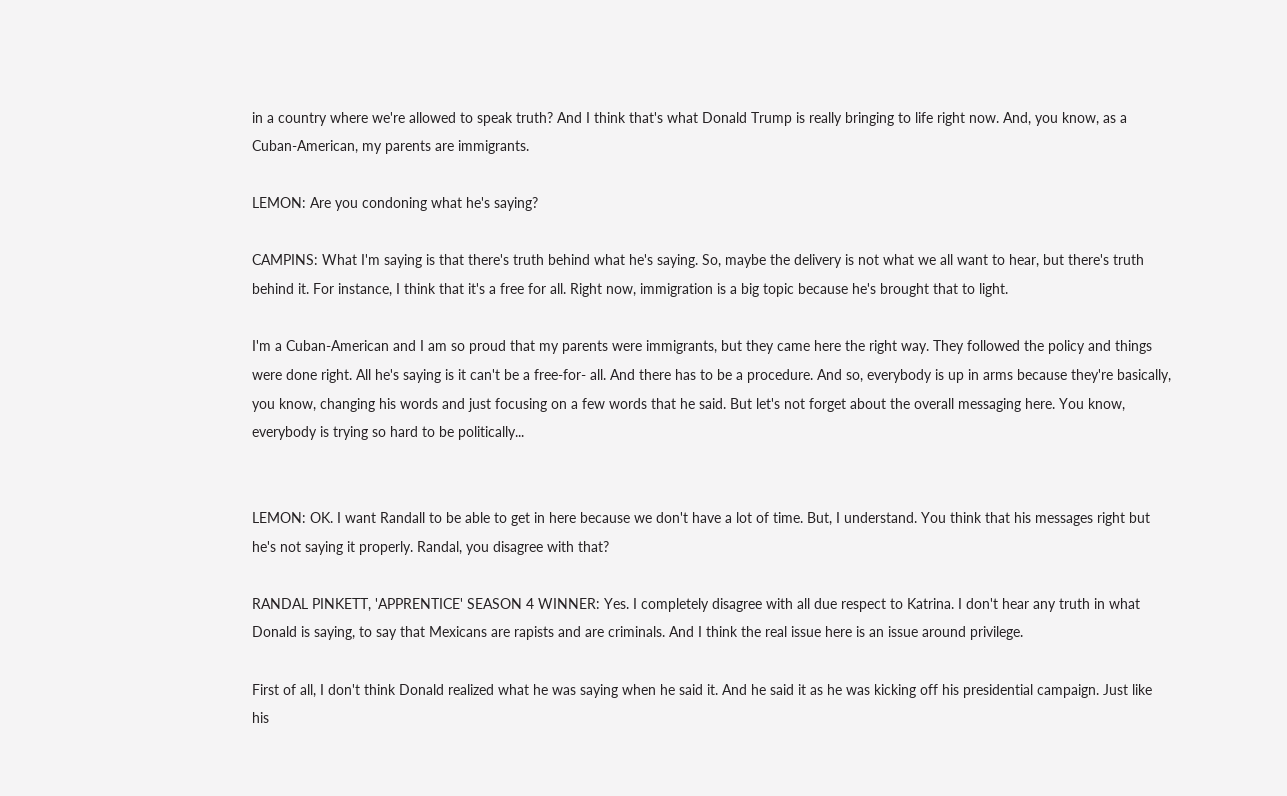in a country where we're allowed to speak truth? And I think that's what Donald Trump is really bringing to life right now. And, you know, as a Cuban-American, my parents are immigrants.

LEMON: Are you condoning what he's saying?

CAMPINS: What I'm saying is that there's truth behind what he's saying. So, maybe the delivery is not what we all want to hear, but there's truth behind it. For instance, I think that it's a free for all. Right now, immigration is a big topic because he's brought that to light.

I'm a Cuban-American and I am so proud that my parents were immigrants, but they came here the right way. They followed the policy and things were done right. All he's saying is it can't be a free-for- all. And there has to be a procedure. And so, everybody is up in arms because they're basically, you know, changing his words and just focusing on a few words that he said. But let's not forget about the overall messaging here. You know, everybody is trying so hard to be politically...


LEMON: OK. I want Randall to be able to get in here because we don't have a lot of time. But, I understand. You think that his messages right but he's not saying it properly. Randal, you disagree with that?

RANDAL PINKETT, 'APPRENTICE' SEASON 4 WINNER: Yes. I completely disagree with all due respect to Katrina. I don't hear any truth in what Donald is saying, to say that Mexicans are rapists and are criminals. And I think the real issue here is an issue around privilege.

First of all, I don't think Donald realized what he was saying when he said it. And he said it as he was kicking off his presidential campaign. Just like his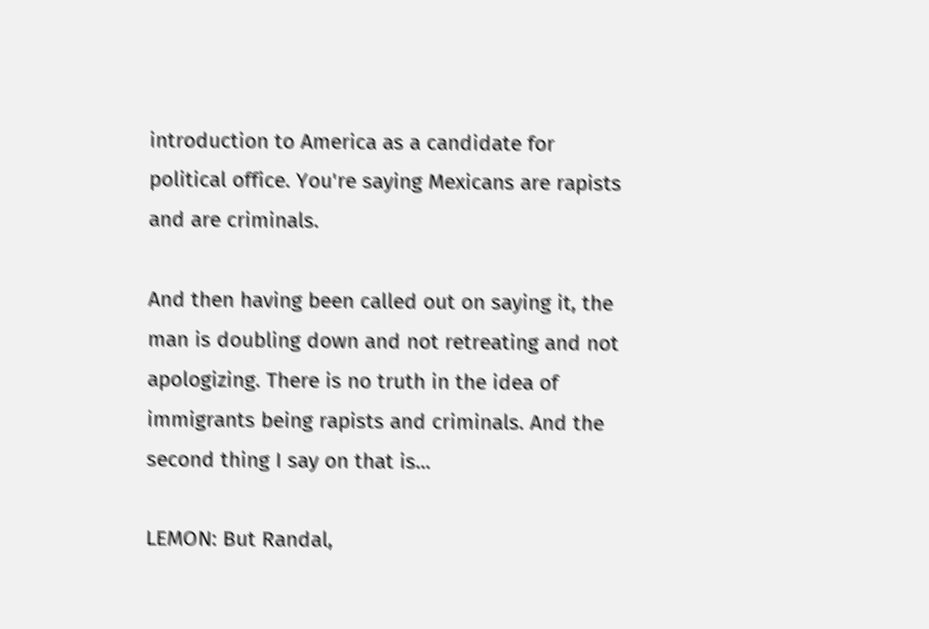introduction to America as a candidate for political office. You're saying Mexicans are rapists and are criminals.

And then having been called out on saying it, the man is doubling down and not retreating and not apologizing. There is no truth in the idea of immigrants being rapists and criminals. And the second thing I say on that is...

LEMON: But Randal,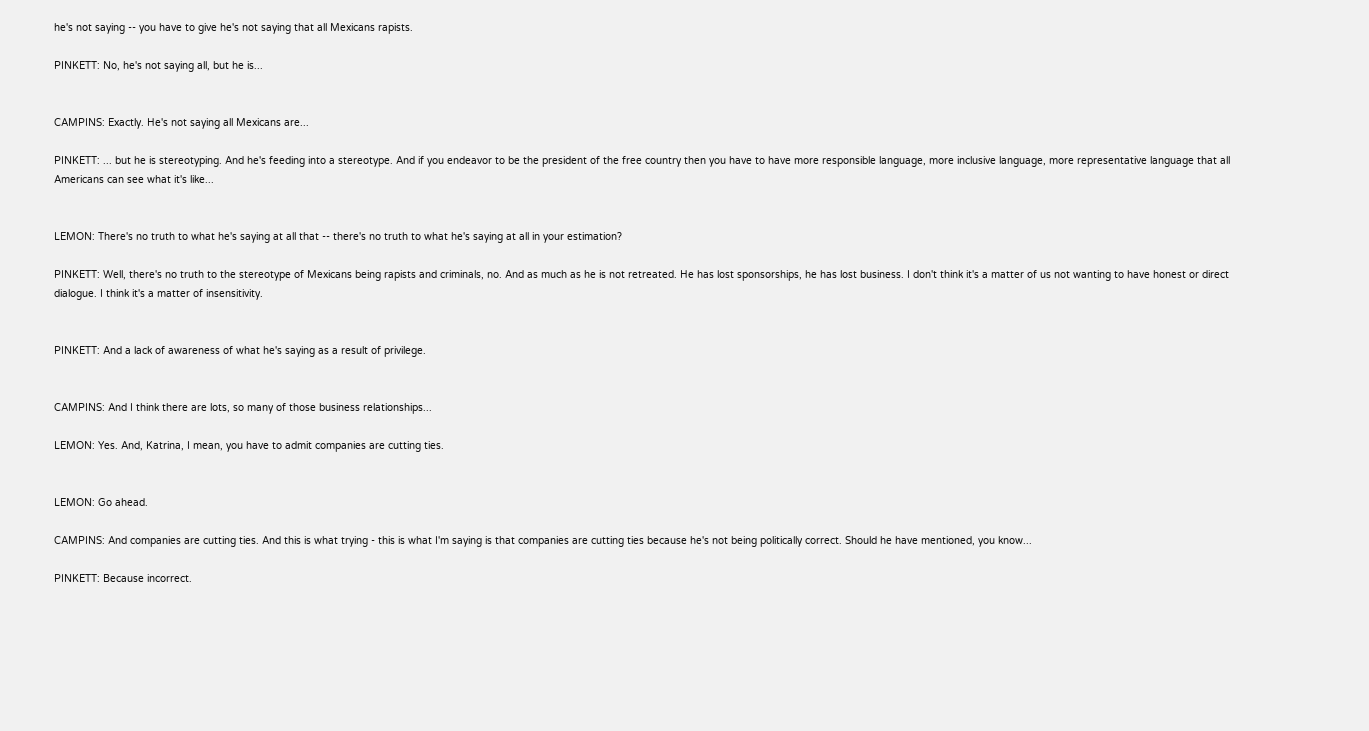he's not saying -- you have to give he's not saying that all Mexicans rapists.

PINKETT: No, he's not saying all, but he is...


CAMPINS: Exactly. He's not saying all Mexicans are...

PINKETT: ... but he is stereotyping. And he's feeding into a stereotype. And if you endeavor to be the president of the free country then you have to have more responsible language, more inclusive language, more representative language that all Americans can see what it's like...


LEMON: There's no truth to what he's saying at all that -- there's no truth to what he's saying at all in your estimation?

PINKETT: Well, there's no truth to the stereotype of Mexicans being rapists and criminals, no. And as much as he is not retreated. He has lost sponsorships, he has lost business. I don't think it's a matter of us not wanting to have honest or direct dialogue. I think it's a matter of insensitivity.


PINKETT: And a lack of awareness of what he's saying as a result of privilege.


CAMPINS: And I think there are lots, so many of those business relationships...

LEMON: Yes. And, Katrina, I mean, you have to admit companies are cutting ties.


LEMON: Go ahead.

CAMPINS: And companies are cutting ties. And this is what trying - this is what I'm saying is that companies are cutting ties because he's not being politically correct. Should he have mentioned, you know...

PINKETT: Because incorrect.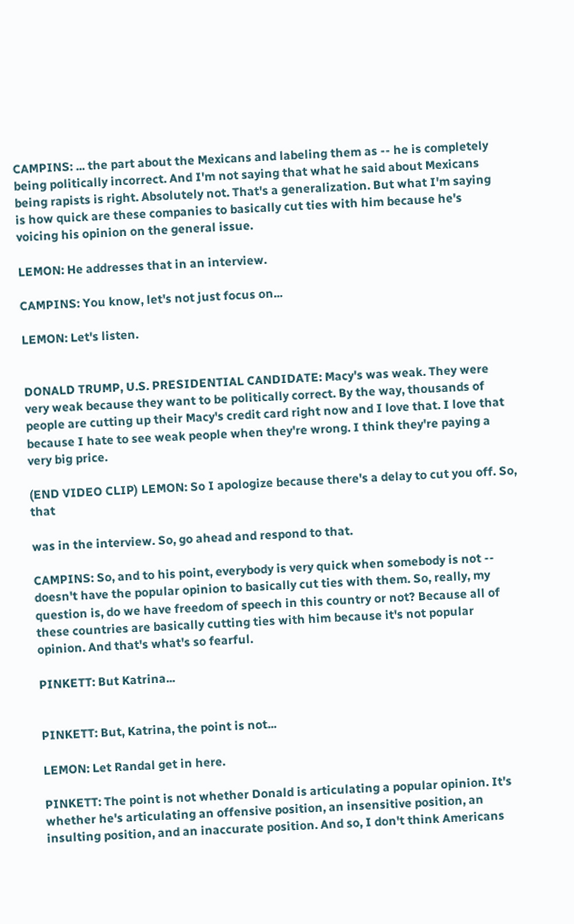CAMPINS: ... the part about the Mexicans and labeling them as -- he is completely being politically incorrect. And I'm not saying that what he said about Mexicans being rapists is right. Absolutely not. That's a generalization. But what I'm saying is how quick are these companies to basically cut ties with him because he's voicing his opinion on the general issue.

LEMON: He addresses that in an interview.

CAMPINS: You know, let's not just focus on...

LEMON: Let's listen.


DONALD TRUMP, U.S. PRESIDENTIAL CANDIDATE: Macy's was weak. They were very weak because they want to be politically correct. By the way, thousands of people are cutting up their Macy's credit card right now and I love that. I love that because I hate to see weak people when they're wrong. I think they're paying a very big price.

(END VIDEO CLIP) LEMON: So I apologize because there's a delay to cut you off. So, that

was in the interview. So, go ahead and respond to that.

CAMPINS: So, and to his point, everybody is very quick when somebody is not -- doesn't have the popular opinion to basically cut ties with them. So, really, my question is, do we have freedom of speech in this country or not? Because all of these countries are basically cutting ties with him because it's not popular opinion. And that's what's so fearful.

PINKETT: But Katrina...


PINKETT: But, Katrina, the point is not...

LEMON: Let Randal get in here.

PINKETT: The point is not whether Donald is articulating a popular opinion. It's whether he's articulating an offensive position, an insensitive position, an insulting position, and an inaccurate position. And so, I don't think Americans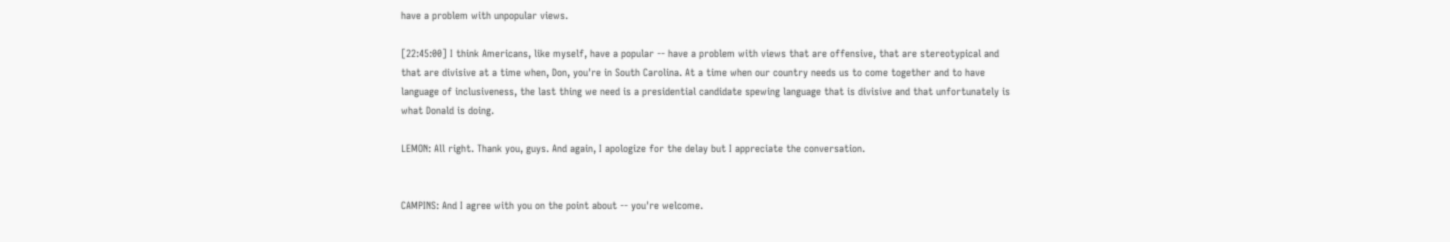have a problem with unpopular views.

[22:45:00] I think Americans, like myself, have a popular -- have a problem with views that are offensive, that are stereotypical and that are divisive at a time when, Don, you're in South Carolina. At a time when our country needs us to come together and to have language of inclusiveness, the last thing we need is a presidential candidate spewing language that is divisive and that unfortunately is what Donald is doing.

LEMON: All right. Thank you, guys. And again, I apologize for the delay but I appreciate the conversation.


CAMPINS: And I agree with you on the point about -- you're welcome.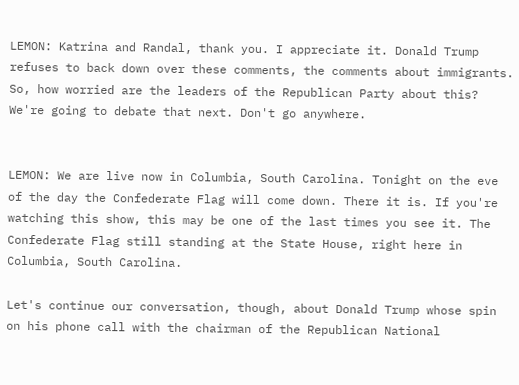LEMON: Katrina and Randal, thank you. I appreciate it. Donald Trump refuses to back down over these comments, the comments about immigrants. So, how worried are the leaders of the Republican Party about this? We're going to debate that next. Don't go anywhere.


LEMON: We are live now in Columbia, South Carolina. Tonight on the eve of the day the Confederate Flag will come down. There it is. If you're watching this show, this may be one of the last times you see it. The Confederate Flag still standing at the State House, right here in Columbia, South Carolina.

Let's continue our conversation, though, about Donald Trump whose spin on his phone call with the chairman of the Republican National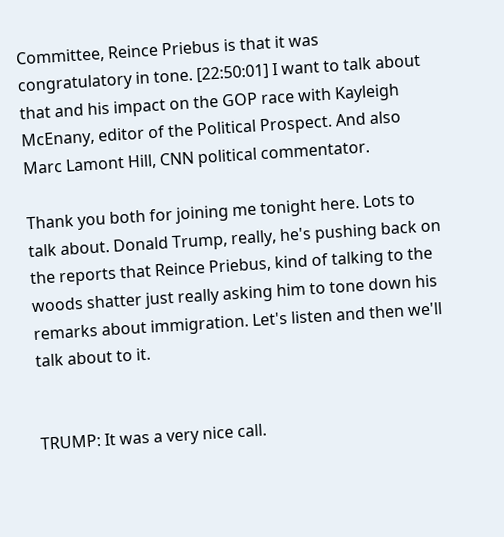Committee, Reince Priebus is that it was congratulatory in tone. [22:50:01] I want to talk about that and his impact on the GOP race with Kayleigh McEnany, editor of the Political Prospect. And also Marc Lamont Hill, CNN political commentator.

Thank you both for joining me tonight here. Lots to talk about. Donald Trump, really, he's pushing back on the reports that Reince Priebus, kind of talking to the woods shatter just really asking him to tone down his remarks about immigration. Let's listen and then we'll talk about to it.


TRUMP: It was a very nice call.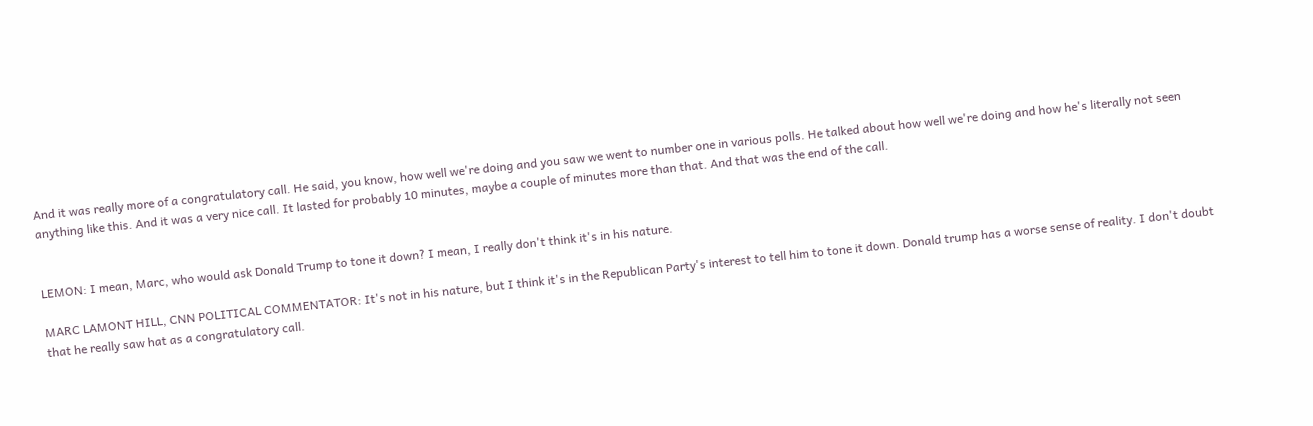And it was really more of a congratulatory call. He said, you know, how well we're doing and you saw we went to number one in various polls. He talked about how well we're doing and how he's literally not seen anything like this. And it was a very nice call. It lasted for probably 10 minutes, maybe a couple of minutes more than that. And that was the end of the call.


LEMON: I mean, Marc, who would ask Donald Trump to tone it down? I mean, I really don't think it's in his nature.

MARC LAMONT HILL, CNN POLITICAL COMMENTATOR: It's not in his nature, but I think it's in the Republican Party's interest to tell him to tone it down. Donald trump has a worse sense of reality. I don't doubt that he really saw hat as a congratulatory call.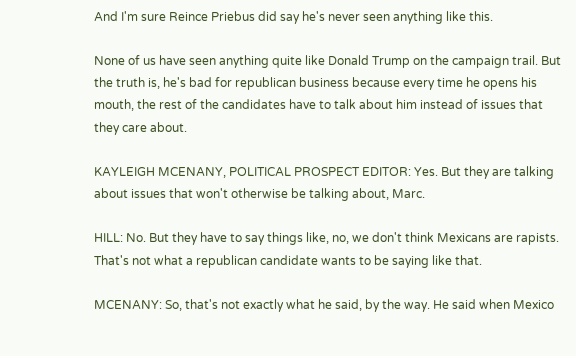And I'm sure Reince Priebus did say he's never seen anything like this.

None of us have seen anything quite like Donald Trump on the campaign trail. But the truth is, he's bad for republican business because every time he opens his mouth, the rest of the candidates have to talk about him instead of issues that they care about.

KAYLEIGH MCENANY, POLITICAL PROSPECT EDITOR: Yes. But they are talking about issues that won't otherwise be talking about, Marc.

HILL: No. But they have to say things like, no, we don't think Mexicans are rapists. That's not what a republican candidate wants to be saying like that.

MCENANY: So, that's not exactly what he said, by the way. He said when Mexico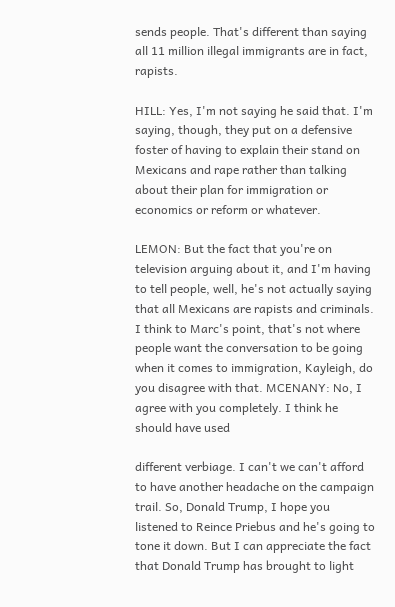sends people. That's different than saying all 11 million illegal immigrants are in fact, rapists.

HILL: Yes, I'm not saying he said that. I'm saying, though, they put on a defensive foster of having to explain their stand on Mexicans and rape rather than talking about their plan for immigration or economics or reform or whatever.

LEMON: But the fact that you're on television arguing about it, and I'm having to tell people, well, he's not actually saying that all Mexicans are rapists and criminals. I think to Marc's point, that's not where people want the conversation to be going when it comes to immigration, Kayleigh, do you disagree with that. MCENANY: No, I agree with you completely. I think he should have used

different verbiage. I can't we can't afford to have another headache on the campaign trail. So, Donald Trump, I hope you listened to Reince Priebus and he's going to tone it down. But I can appreciate the fact that Donald Trump has brought to light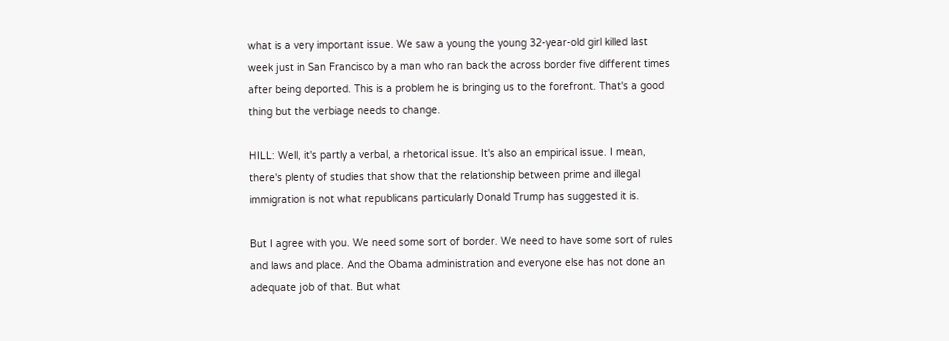what is a very important issue. We saw a young the young 32-year-old girl killed last week just in San Francisco by a man who ran back the across border five different times after being deported. This is a problem he is bringing us to the forefront. That's a good thing but the verbiage needs to change.

HILL: Well, it's partly a verbal, a rhetorical issue. It's also an empirical issue. I mean, there's plenty of studies that show that the relationship between prime and illegal immigration is not what republicans particularly Donald Trump has suggested it is.

But I agree with you. We need some sort of border. We need to have some sort of rules and laws and place. And the Obama administration and everyone else has not done an adequate job of that. But what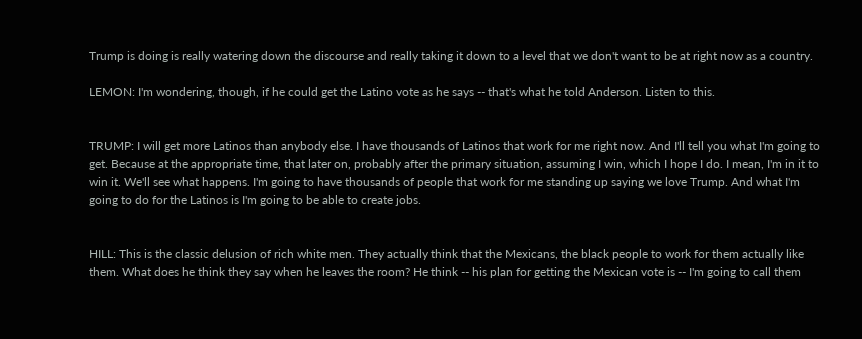Trump is doing is really watering down the discourse and really taking it down to a level that we don't want to be at right now as a country.

LEMON: I'm wondering, though, if he could get the Latino vote as he says -- that's what he told Anderson. Listen to this.


TRUMP: I will get more Latinos than anybody else. I have thousands of Latinos that work for me right now. And I'll tell you what I'm going to get. Because at the appropriate time, that later on, probably after the primary situation, assuming I win, which I hope I do. I mean, I'm in it to win it. We'll see what happens. I'm going to have thousands of people that work for me standing up saying we love Trump. And what I'm going to do for the Latinos is I'm going to be able to create jobs.


HILL: This is the classic delusion of rich white men. They actually think that the Mexicans, the black people to work for them actually like them. What does he think they say when he leaves the room? He think -- his plan for getting the Mexican vote is -- I'm going to call them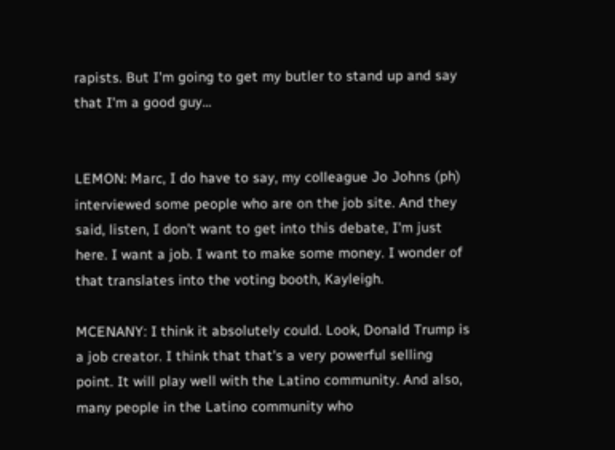rapists. But I'm going to get my butler to stand up and say that I'm a good guy...


LEMON: Marc, I do have to say, my colleague Jo Johns (ph) interviewed some people who are on the job site. And they said, listen, I don't want to get into this debate, I'm just here. I want a job. I want to make some money. I wonder of that translates into the voting booth, Kayleigh.

MCENANY: I think it absolutely could. Look, Donald Trump is a job creator. I think that that's a very powerful selling point. It will play well with the Latino community. And also, many people in the Latino community who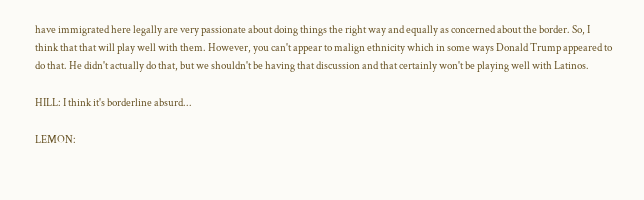have immigrated here legally are very passionate about doing things the right way and equally as concerned about the border. So, I think that that will play well with them. However, you can't appear to malign ethnicity which in some ways Donald Trump appeared to do that. He didn't actually do that, but we shouldn't be having that discussion and that certainly won't be playing well with Latinos.

HILL: I think it's borderline absurd...

LEMON: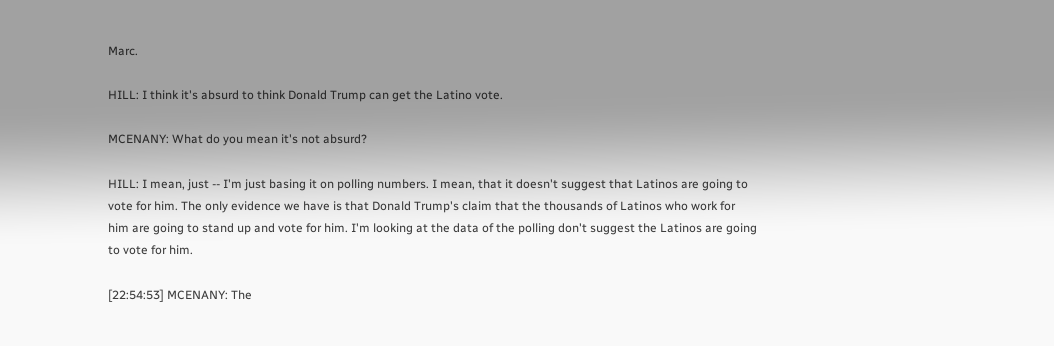Marc.

HILL: I think it's absurd to think Donald Trump can get the Latino vote.

MCENANY: What do you mean it's not absurd?

HILL: I mean, just -- I'm just basing it on polling numbers. I mean, that it doesn't suggest that Latinos are going to vote for him. The only evidence we have is that Donald Trump's claim that the thousands of Latinos who work for him are going to stand up and vote for him. I'm looking at the data of the polling don't suggest the Latinos are going to vote for him.

[22:54:53] MCENANY: The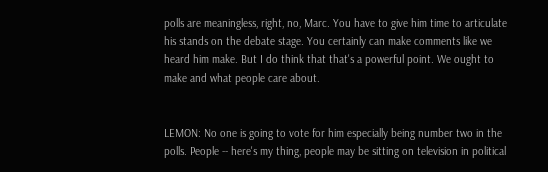polls are meaningless, right, no, Marc. You have to give him time to articulate his stands on the debate stage. You certainly can make comments like we heard him make. But I do think that that's a powerful point. We ought to make and what people care about.


LEMON: No one is going to vote for him especially being number two in the polls. People -- here's my thing, people may be sitting on television in political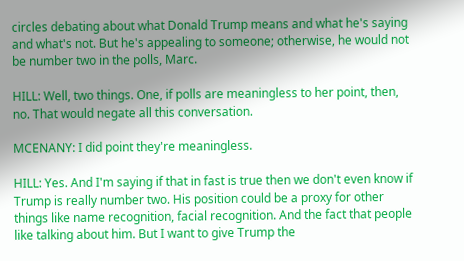circles debating about what Donald Trump means and what he's saying and what's not. But he's appealing to someone; otherwise, he would not be number two in the polls, Marc.

HILL: Well, two things. One, if polls are meaningless to her point, then, no. That would negate all this conversation.

MCENANY: I did point they're meaningless.

HILL: Yes. And I'm saying if that in fast is true then we don't even know if Trump is really number two. His position could be a proxy for other things like name recognition, facial recognition. And the fact that people like talking about him. But I want to give Trump the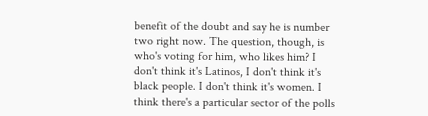benefit of the doubt and say he is number two right now. The question, though, is who's voting for him, who likes him? I don't think it's Latinos, I don't think it's black people. I don't think it's women. I think there's a particular sector of the polls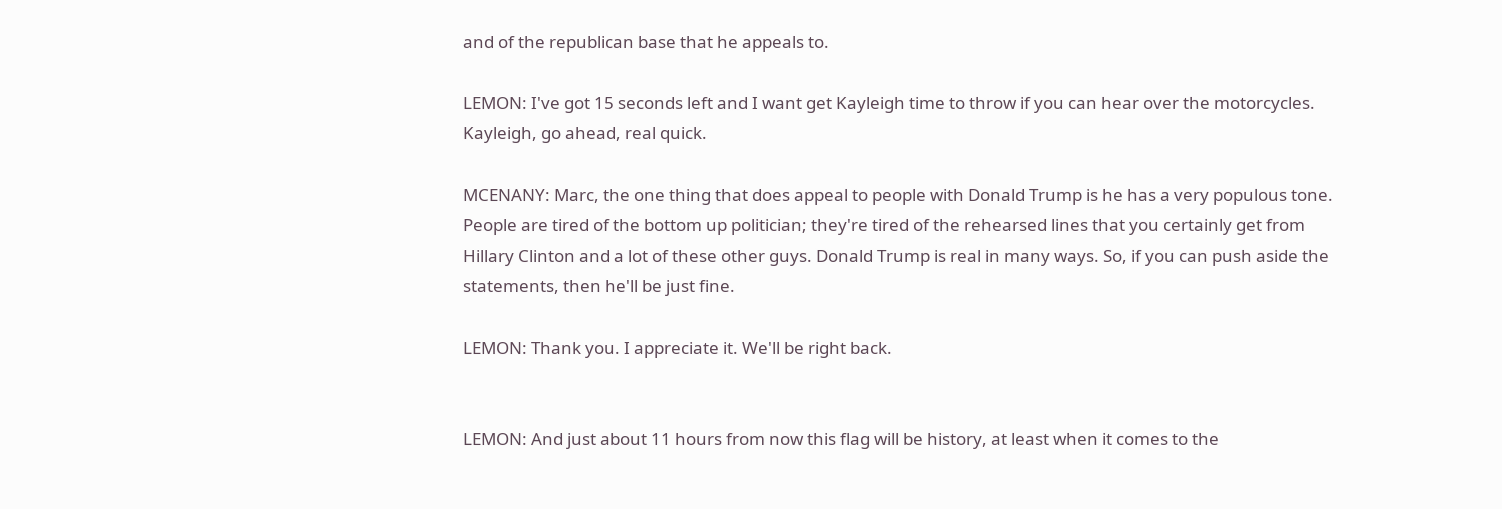and of the republican base that he appeals to.

LEMON: I've got 15 seconds left and I want get Kayleigh time to throw if you can hear over the motorcycles. Kayleigh, go ahead, real quick.

MCENANY: Marc, the one thing that does appeal to people with Donald Trump is he has a very populous tone. People are tired of the bottom up politician; they're tired of the rehearsed lines that you certainly get from Hillary Clinton and a lot of these other guys. Donald Trump is real in many ways. So, if you can push aside the statements, then he'll be just fine.

LEMON: Thank you. I appreciate it. We'll be right back.


LEMON: And just about 11 hours from now this flag will be history, at least when it comes to the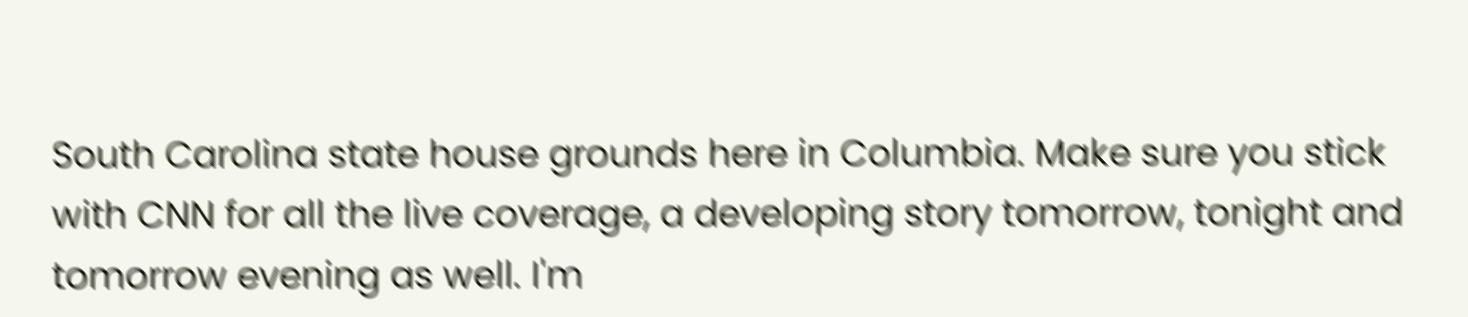South Carolina state house grounds here in Columbia. Make sure you stick with CNN for all the live coverage, a developing story tomorrow, tonight and tomorrow evening as well. I'm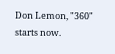Don Lemon, "360" starts now.